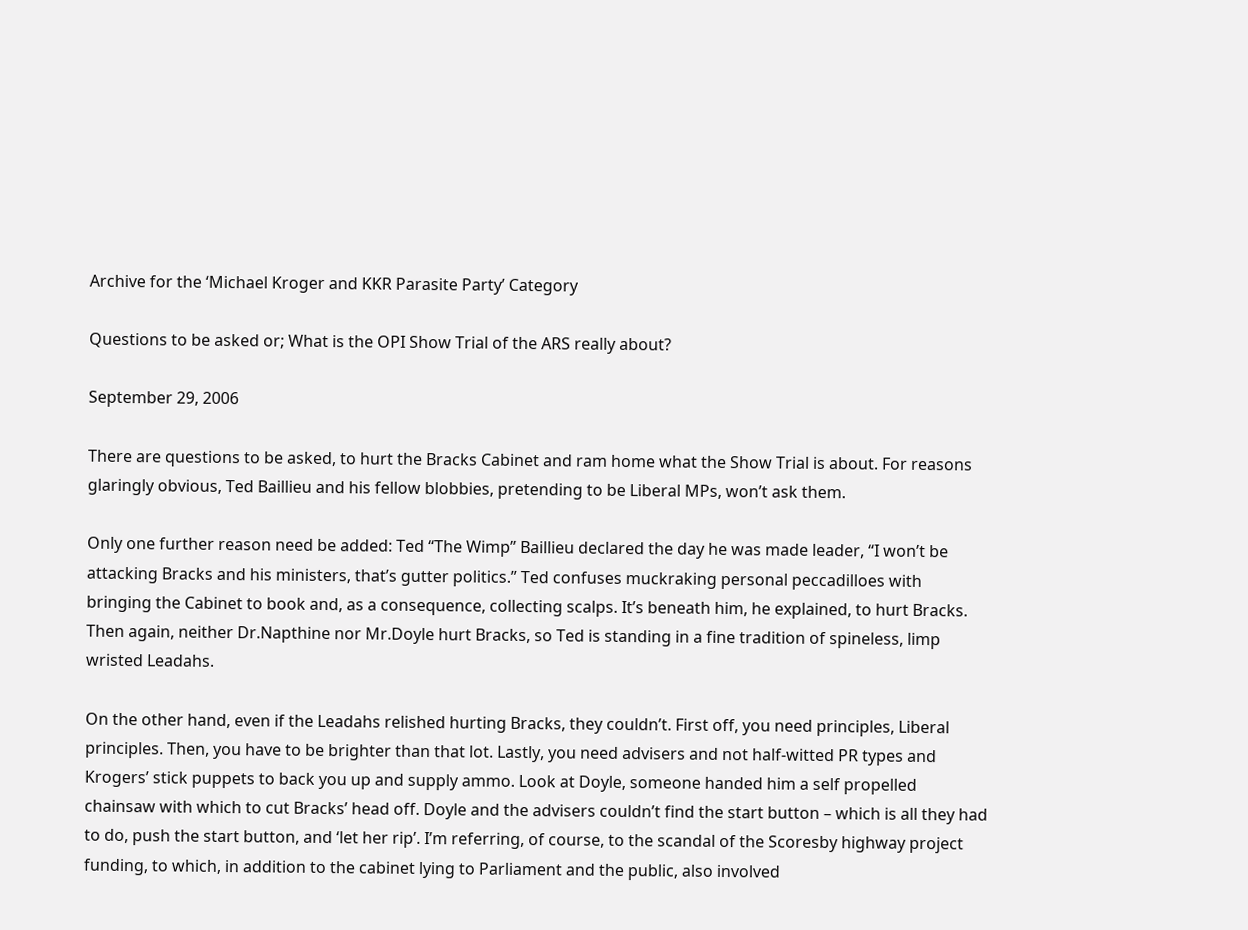Archive for the ‘Michael Kroger and KKR Parasite Party’ Category

Questions to be asked or; What is the OPI Show Trial of the ARS really about?

September 29, 2006

There are questions to be asked, to hurt the Bracks Cabinet and ram home what the Show Trial is about. For reasons glaringly obvious, Ted Baillieu and his fellow blobbies, pretending to be Liberal MPs, won’t ask them.

Only one further reason need be added: Ted “The Wimp” Baillieu declared the day he was made leader, “I won’t be attacking Bracks and his ministers, that’s gutter politics.” Ted confuses muckraking personal peccadilloes with bringing the Cabinet to book and, as a consequence, collecting scalps. It’s beneath him, he explained, to hurt Bracks. Then again, neither Dr.Napthine nor Mr.Doyle hurt Bracks, so Ted is standing in a fine tradition of spineless, limp wristed Leadahs.

On the other hand, even if the Leadahs relished hurting Bracks, they couldn’t. First off, you need principles, Liberal principles. Then, you have to be brighter than that lot. Lastly, you need advisers and not half-witted PR types and Krogers’ stick puppets to back you up and supply ammo. Look at Doyle, someone handed him a self propelled chainsaw with which to cut Bracks’ head off. Doyle and the advisers couldn’t find the start button – which is all they had to do, push the start button, and ‘let her rip’. I’m referring, of course, to the scandal of the Scoresby highway project funding, to which, in addition to the cabinet lying to Parliament and the public, also involved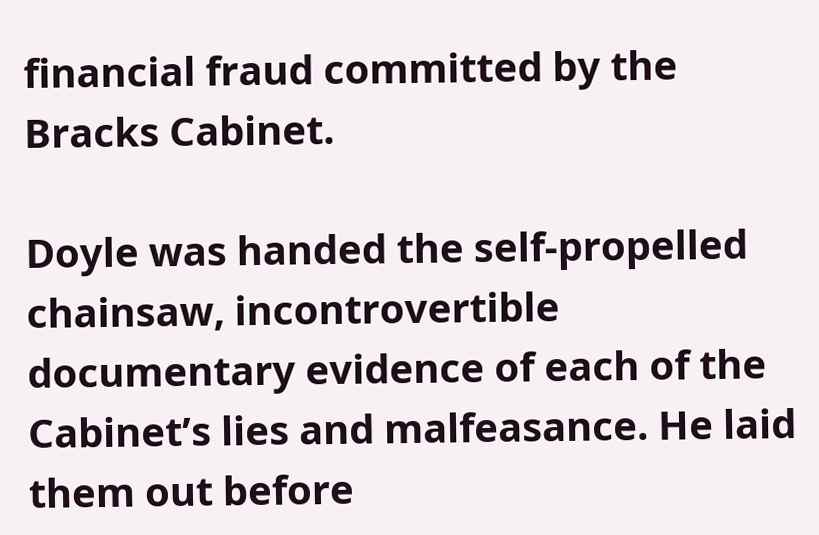financial fraud committed by the Bracks Cabinet.

Doyle was handed the self-propelled chainsaw, incontrovertible documentary evidence of each of the Cabinet’s lies and malfeasance. He laid them out before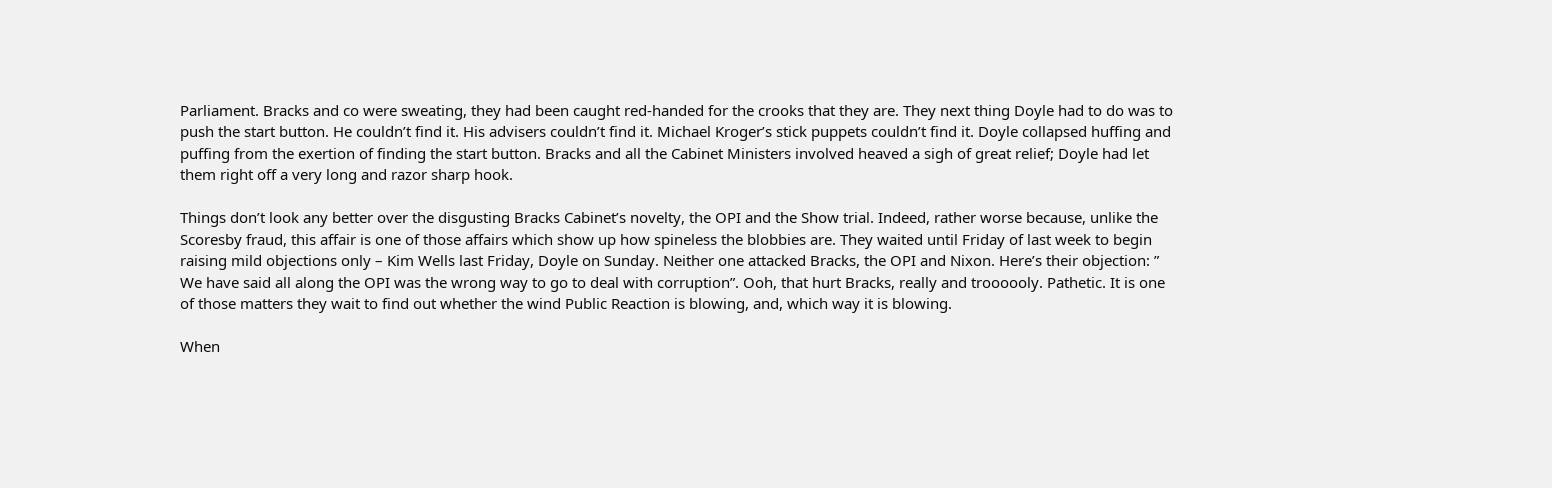Parliament. Bracks and co were sweating, they had been caught red-handed for the crooks that they are. They next thing Doyle had to do was to push the start button. He couldn’t find it. His advisers couldn’t find it. Michael Kroger’s stick puppets couldn’t find it. Doyle collapsed huffing and puffing from the exertion of finding the start button. Bracks and all the Cabinet Ministers involved heaved a sigh of great relief; Doyle had let them right off a very long and razor sharp hook.

Things don’t look any better over the disgusting Bracks Cabinet’s novelty, the OPI and the Show trial. Indeed, rather worse because, unlike the Scoresby fraud, this affair is one of those affairs which show up how spineless the blobbies are. They waited until Friday of last week to begin raising mild objections only – Kim Wells last Friday, Doyle on Sunday. Neither one attacked Bracks, the OPI and Nixon. Here’s their objection: ” We have said all along the OPI was the wrong way to go to deal with corruption”. Ooh, that hurt Bracks, really and troooooly. Pathetic. It is one of those matters they wait to find out whether the wind Public Reaction is blowing, and, which way it is blowing.

When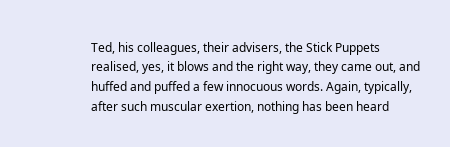Ted, his colleagues, their advisers, the Stick Puppets realised, yes, it blows and the right way, they came out, and huffed and puffed a few innocuous words. Again, typically, after such muscular exertion, nothing has been heard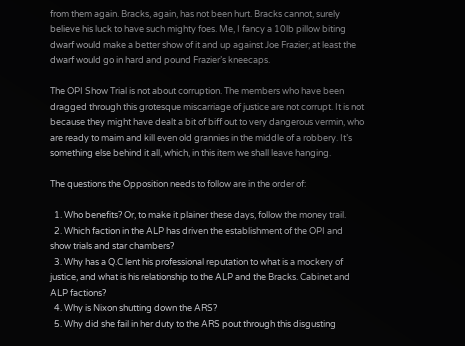from them again. Bracks, again, has not been hurt. Bracks cannot, surely believe his luck to have such mighty foes. Me, I fancy a 10lb pillow biting dwarf would make a better show of it and up against Joe Frazier; at least the dwarf would go in hard and pound Frazier’s kneecaps.

The OPI Show Trial is not about corruption. The members who have been dragged through this grotesque miscarriage of justice are not corrupt. It is not because they might have dealt a bit of biff out to very dangerous vermin, who are ready to maim and kill even old grannies in the middle of a robbery. It’s something else behind it all, which, in this item we shall leave hanging.

The questions the Opposition needs to follow are in the order of:

  1. Who benefits? Or, to make it plainer these days, follow the money trail.
  2. Which faction in the ALP has driven the establishment of the OPI and show trials and star chambers?
  3. Why has a Q.C lent his professional reputation to what is a mockery of justice, and what is his relationship to the ALP and the Bracks. Cabinet and ALP factions?
  4. Why is Nixon shutting down the ARS?
  5. Why did she fail in her duty to the ARS pout through this disgusting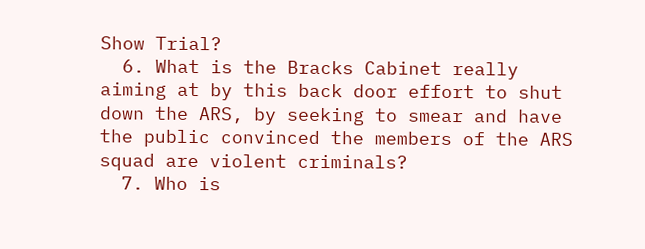Show Trial?
  6. What is the Bracks Cabinet really aiming at by this back door effort to shut down the ARS, by seeking to smear and have the public convinced the members of the ARS squad are violent criminals?
  7. Who is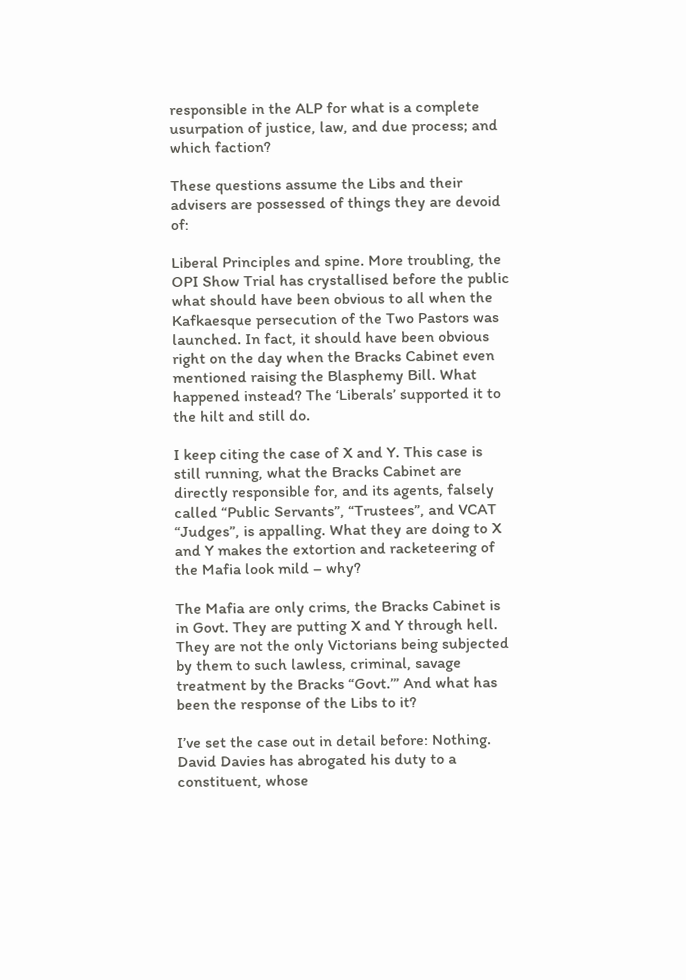responsible in the ALP for what is a complete usurpation of justice, law, and due process; and which faction?

These questions assume the Libs and their advisers are possessed of things they are devoid of:

Liberal Principles and spine. More troubling, the OPI Show Trial has crystallised before the public what should have been obvious to all when the Kafkaesque persecution of the Two Pastors was launched. In fact, it should have been obvious right on the day when the Bracks Cabinet even mentioned raising the Blasphemy Bill. What happened instead? The ‘Liberals’ supported it to the hilt and still do.

I keep citing the case of X and Y. This case is still running, what the Bracks Cabinet are directly responsible for, and its agents, falsely called “Public Servants”, “Trustees”, and VCAT “Judges”, is appalling. What they are doing to X and Y makes the extortion and racketeering of the Mafia look mild – why?

The Mafia are only crims, the Bracks Cabinet is in Govt. They are putting X and Y through hell. They are not the only Victorians being subjected by them to such lawless, criminal, savage treatment by the Bracks “Govt.’” And what has been the response of the Libs to it?

I’ve set the case out in detail before: Nothing. David Davies has abrogated his duty to a constituent, whose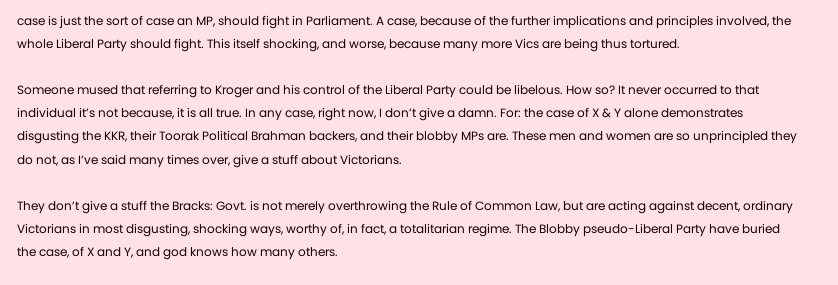case is just the sort of case an MP, should fight in Parliament. A case, because of the further implications and principles involved, the whole Liberal Party should fight. This itself shocking, and worse, because many more Vics are being thus tortured.

Someone mused that referring to Kroger and his control of the Liberal Party could be libelous. How so? It never occurred to that individual it’s not because, it is all true. In any case, right now, I don’t give a damn. For: the case of X & Y alone demonstrates disgusting the KKR, their Toorak Political Brahman backers, and their blobby MPs are. These men and women are so unprincipled they do not, as I’ve said many times over, give a stuff about Victorians.

They don’t give a stuff the Bracks: Govt. is not merely overthrowing the Rule of Common Law, but are acting against decent, ordinary Victorians in most disgusting, shocking ways, worthy of, in fact, a totalitarian regime. The Blobby pseudo-Liberal Party have buried the case, of X and Y, and god knows how many others.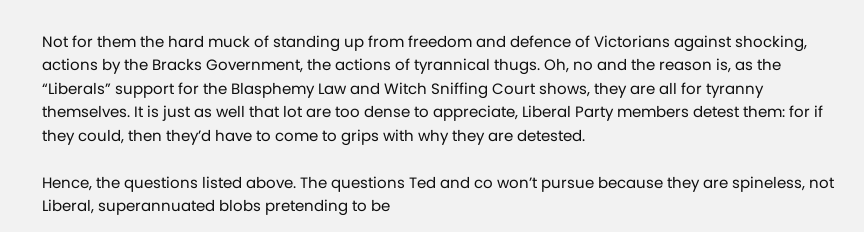Not for them the hard muck of standing up from freedom and defence of Victorians against shocking, actions by the Bracks Government, the actions of tyrannical thugs. Oh, no and the reason is, as the “Liberals” support for the Blasphemy Law and Witch Sniffing Court shows, they are all for tyranny themselves. It is just as well that lot are too dense to appreciate, Liberal Party members detest them: for if they could, then they’d have to come to grips with why they are detested.

Hence, the questions listed above. The questions Ted and co won’t pursue because they are spineless, not Liberal, superannuated blobs pretending to be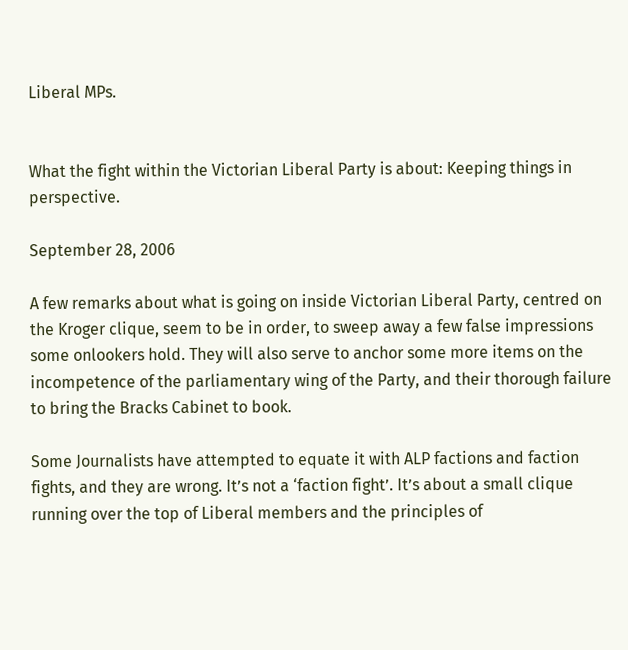Liberal MPs.


What the fight within the Victorian Liberal Party is about: Keeping things in perspective.

September 28, 2006

A few remarks about what is going on inside Victorian Liberal Party, centred on the Kroger clique, seem to be in order, to sweep away a few false impressions some onlookers hold. They will also serve to anchor some more items on the incompetence of the parliamentary wing of the Party, and their thorough failure to bring the Bracks Cabinet to book.

Some Journalists have attempted to equate it with ALP factions and faction fights, and they are wrong. It’s not a ‘faction fight’. It’s about a small clique running over the top of Liberal members and the principles of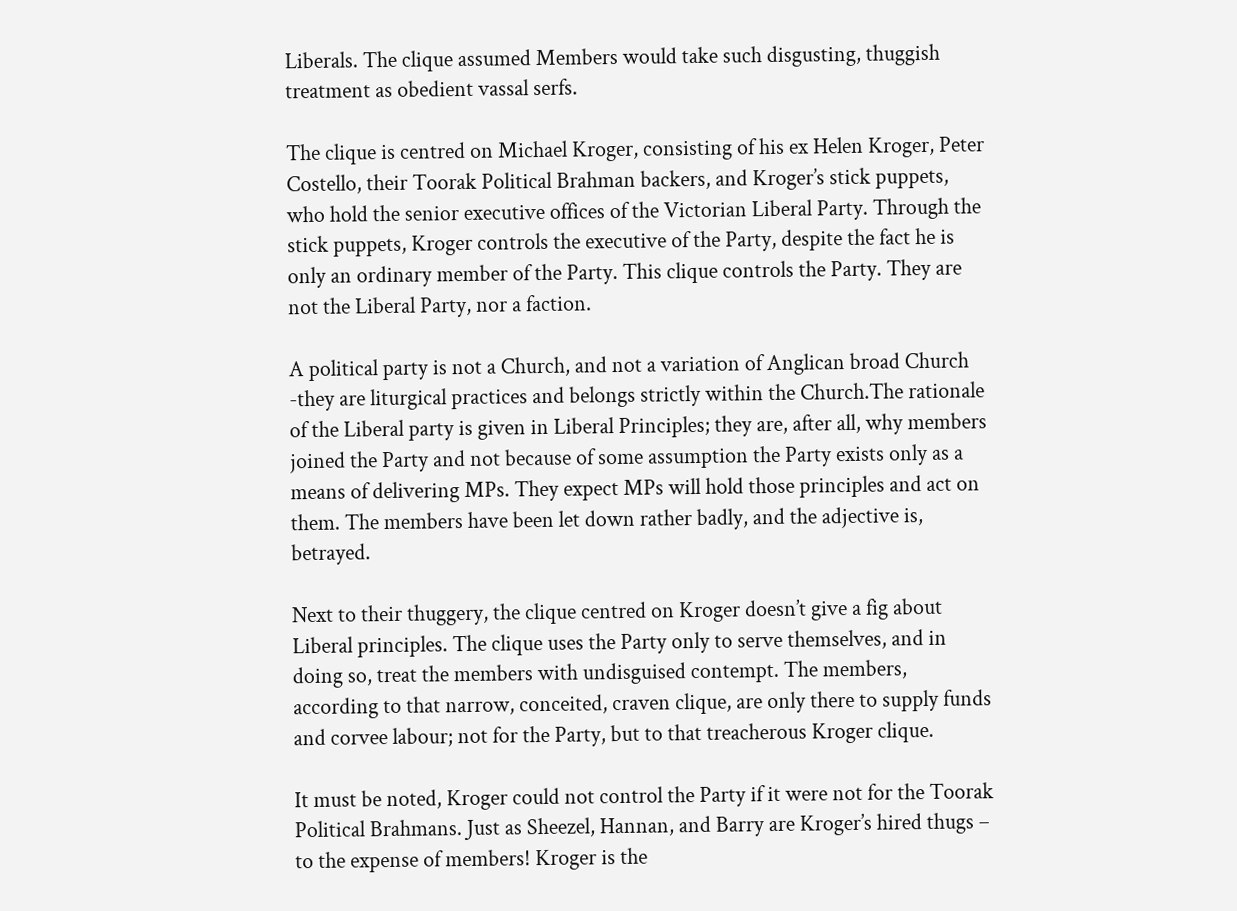Liberals. The clique assumed Members would take such disgusting, thuggish treatment as obedient vassal serfs.

The clique is centred on Michael Kroger, consisting of his ex Helen Kroger, Peter Costello, their Toorak Political Brahman backers, and Kroger’s stick puppets, who hold the senior executive offices of the Victorian Liberal Party. Through the stick puppets, Kroger controls the executive of the Party, despite the fact he is only an ordinary member of the Party. This clique controls the Party. They are not the Liberal Party, nor a faction.

A political party is not a Church, and not a variation of Anglican broad Church -they are liturgical practices and belongs strictly within the Church.The rationale of the Liberal party is given in Liberal Principles; they are, after all, why members joined the Party and not because of some assumption the Party exists only as a means of delivering MPs. They expect MPs will hold those principles and act on them. The members have been let down rather badly, and the adjective is, betrayed.

Next to their thuggery, the clique centred on Kroger doesn’t give a fig about Liberal principles. The clique uses the Party only to serve themselves, and in doing so, treat the members with undisguised contempt. The members, according to that narrow, conceited, craven clique, are only there to supply funds and corvee labour; not for the Party, but to that treacherous Kroger clique.

It must be noted, Kroger could not control the Party if it were not for the Toorak Political Brahmans. Just as Sheezel, Hannan, and Barry are Kroger’s hired thugs – to the expense of members! Kroger is the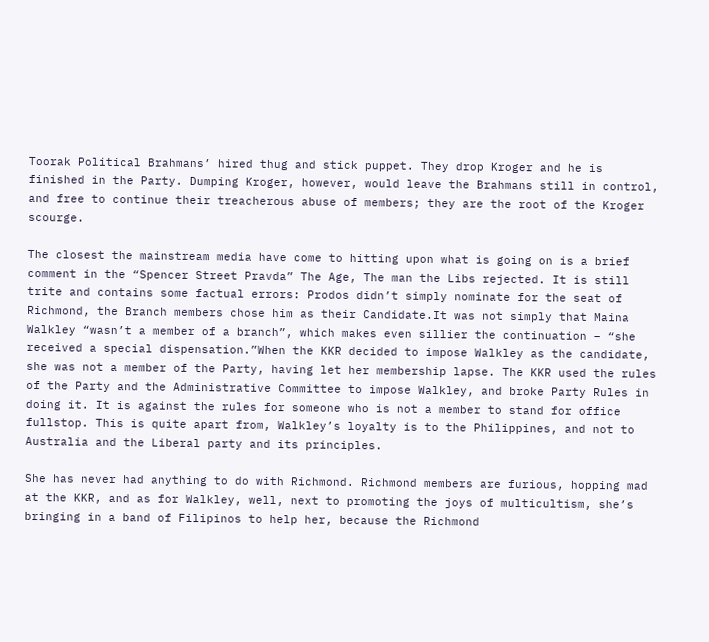Toorak Political Brahmans’ hired thug and stick puppet. They drop Kroger and he is finished in the Party. Dumping Kroger, however, would leave the Brahmans still in control, and free to continue their treacherous abuse of members; they are the root of the Kroger scourge.

The closest the mainstream media have come to hitting upon what is going on is a brief comment in the “Spencer Street Pravda” The Age, The man the Libs rejected. It is still trite and contains some factual errors: Prodos didn’t simply nominate for the seat of Richmond, the Branch members chose him as their Candidate.It was not simply that Maina Walkley “wasn’t a member of a branch”, which makes even sillier the continuation – “she received a special dispensation.”When the KKR decided to impose Walkley as the candidate, she was not a member of the Party, having let her membership lapse. The KKR used the rules of the Party and the Administrative Committee to impose Walkley, and broke Party Rules in doing it. It is against the rules for someone who is not a member to stand for office fullstop. This is quite apart from, Walkley’s loyalty is to the Philippines, and not to Australia and the Liberal party and its principles.

She has never had anything to do with Richmond. Richmond members are furious, hopping mad at the KKR, and as for Walkley, well, next to promoting the joys of multicultism, she’s bringing in a band of Filipinos to help her, because the Richmond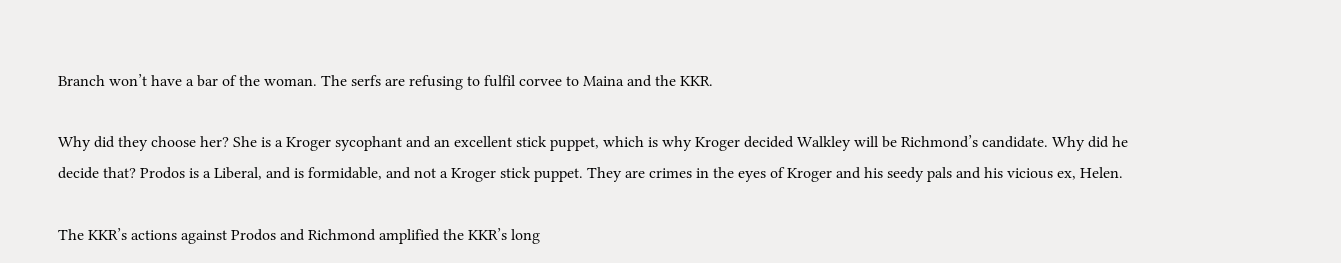Branch won’t have a bar of the woman. The serfs are refusing to fulfil corvee to Maina and the KKR.

Why did they choose her? She is a Kroger sycophant and an excellent stick puppet, which is why Kroger decided Walkley will be Richmond’s candidate. Why did he decide that? Prodos is a Liberal, and is formidable, and not a Kroger stick puppet. They are crimes in the eyes of Kroger and his seedy pals and his vicious ex, Helen.

The KKR’s actions against Prodos and Richmond amplified the KKR’s long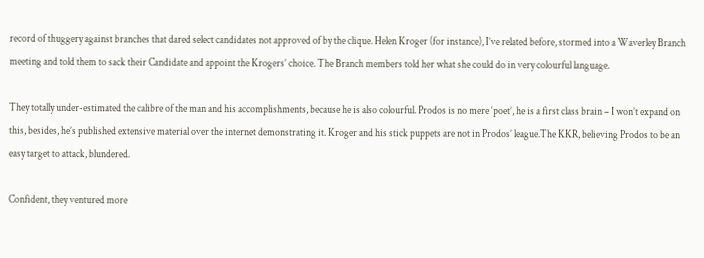record of thuggery against branches that dared select candidates not approved of by the clique. Helen Kroger (for instance), I’ve related before, stormed into a Waverley Branch meeting and told them to sack their Candidate and appoint the Krogers’ choice. The Branch members told her what she could do in very colourful language.

They totally under-estimated the calibre of the man and his accomplishments, because he is also colourful. Prodos is no mere ‘poet’, he is a first class brain – I won’t expand on this, besides, he’s published extensive material over the internet demonstrating it. Kroger and his stick puppets are not in Prodos’ league.The KKR, believing Prodos to be an easy target to attack, blundered.

Confident, they ventured more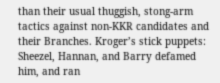than their usual thuggish, stong-arm tactics against non-KKR candidates and their Branches. Kroger’s stick puppets: Sheezel, Hannan, and Barry defamed him, and ran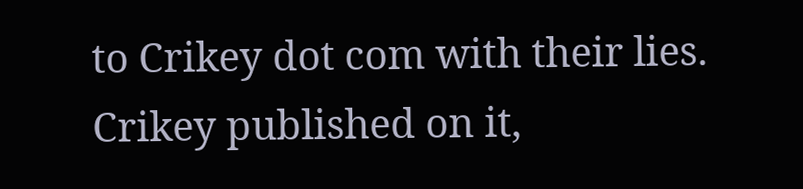to Crikey dot com with their lies. Crikey published on it,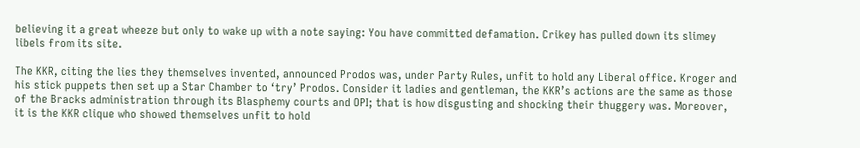believing it a great wheeze but only to wake up with a note saying: You have committed defamation. Crikey has pulled down its slimey libels from its site.

The KKR, citing the lies they themselves invented, announced Prodos was, under Party Rules, unfit to hold any Liberal office. Kroger and his stick puppets then set up a Star Chamber to ‘try’ Prodos. Consider it ladies and gentleman, the KKR’s actions are the same as those of the Bracks administration through its Blasphemy courts and OPI; that is how disgusting and shocking their thuggery was. Moreover, it is the KKR clique who showed themselves unfit to hold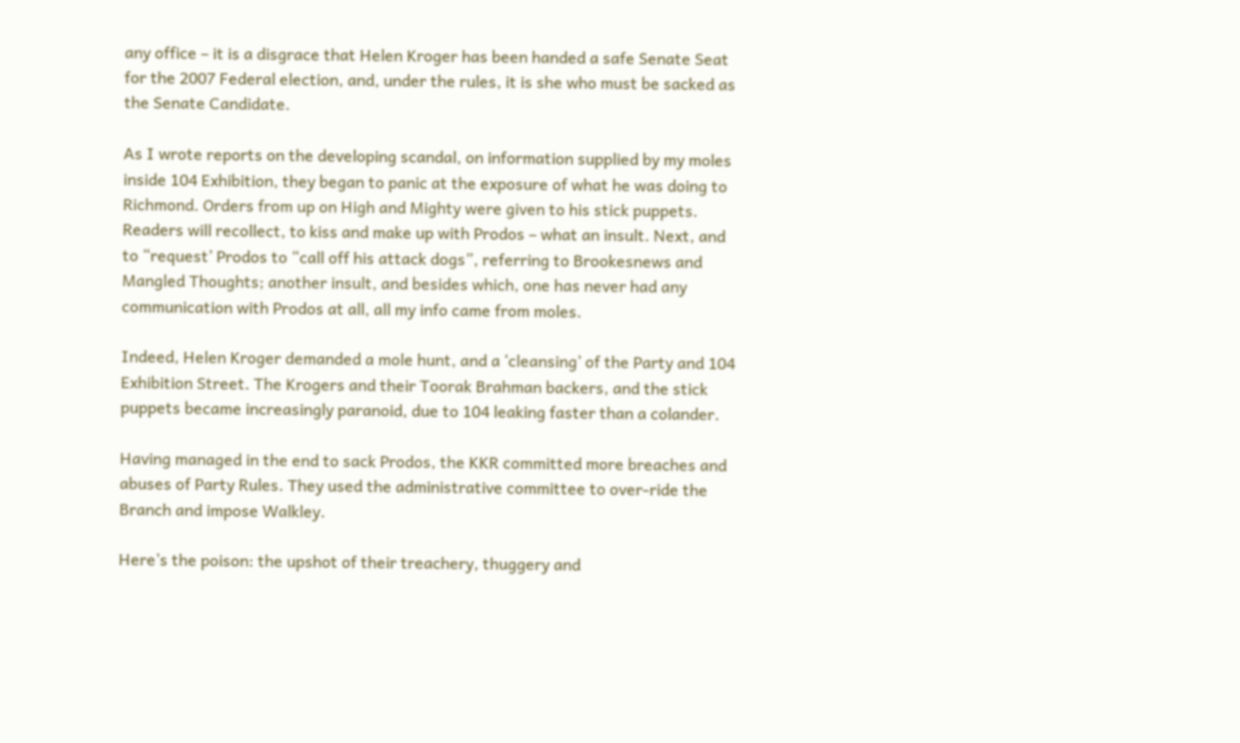any office – it is a disgrace that Helen Kroger has been handed a safe Senate Seat for the 2007 Federal election, and, under the rules, it is she who must be sacked as the Senate Candidate.

As I wrote reports on the developing scandal, on information supplied by my moles inside 104 Exhibition, they began to panic at the exposure of what he was doing to Richmond. Orders from up on High and Mighty were given to his stick puppets. Readers will recollect, to kiss and make up with Prodos – what an insult. Next, and to “request’ Prodos to “call off his attack dogs”, referring to Brookesnews and Mangled Thoughts; another insult, and besides which, one has never had any communication with Prodos at all, all my info came from moles.

Indeed, Helen Kroger demanded a mole hunt, and a ‘cleansing’ of the Party and 104 Exhibition Street. The Krogers and their Toorak Brahman backers, and the stick puppets became increasingly paranoid, due to 104 leaking faster than a colander.

Having managed in the end to sack Prodos, the KKR committed more breaches and abuses of Party Rules. They used the administrative committee to over-ride the Branch and impose Walkley.

Here’s the poison: the upshot of their treachery, thuggery and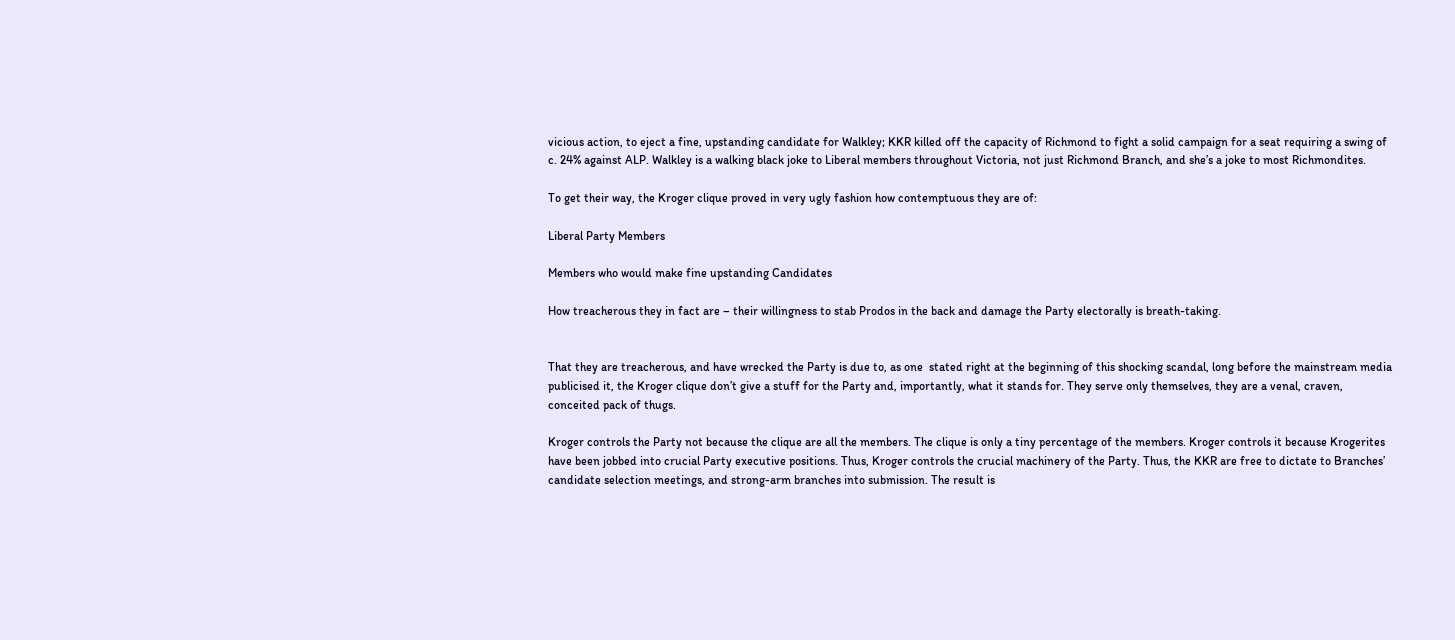vicious action, to eject a fine, upstanding candidate for Walkley; KKR killed off the capacity of Richmond to fight a solid campaign for a seat requiring a swing of c. 24% against ALP. Walkley is a walking black joke to Liberal members throughout Victoria, not just Richmond Branch, and she’s a joke to most Richmondites.

To get their way, the Kroger clique proved in very ugly fashion how contemptuous they are of:

Liberal Party Members

Members who would make fine upstanding Candidates

How treacherous they in fact are – their willingness to stab Prodos in the back and damage the Party electorally is breath-taking.


That they are treacherous, and have wrecked the Party is due to, as one  stated right at the beginning of this shocking scandal, long before the mainstream media publicised it, the Kroger clique don’t give a stuff for the Party and, importantly, what it stands for. They serve only themselves, they are a venal, craven, conceited pack of thugs.

Kroger controls the Party not because the clique are all the members. The clique is only a tiny percentage of the members. Kroger controls it because Krogerites have been jobbed into crucial Party executive positions. Thus, Kroger controls the crucial machinery of the Party. Thus, the KKR are free to dictate to Branches’ candidate selection meetings, and strong-arm branches into submission. The result is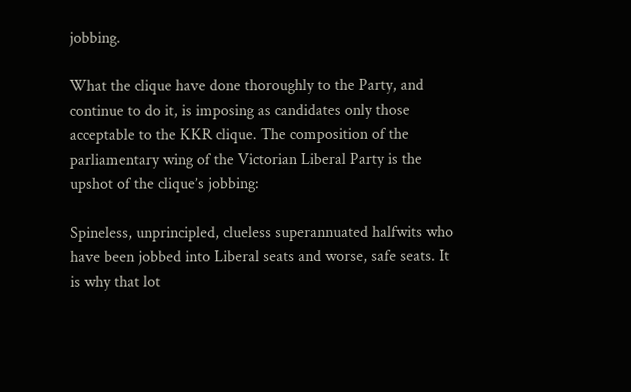jobbing.

What the clique have done thoroughly to the Party, and continue to do it, is imposing as candidates only those acceptable to the KKR clique. The composition of the parliamentary wing of the Victorian Liberal Party is the upshot of the clique’s jobbing:

Spineless, unprincipled, clueless superannuated halfwits who have been jobbed into Liberal seats and worse, safe seats. It is why that lot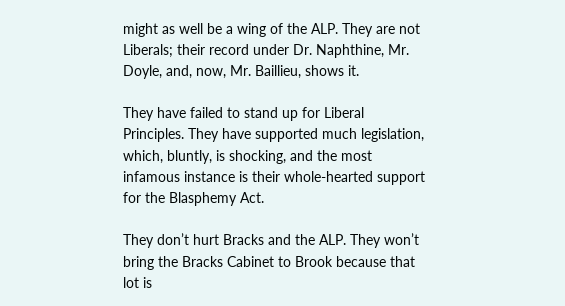might as well be a wing of the ALP. They are not Liberals; their record under Dr. Naphthine, Mr. Doyle, and, now, Mr. Baillieu, shows it.

They have failed to stand up for Liberal Principles. They have supported much legislation, which, bluntly, is shocking, and the most infamous instance is their whole-hearted support for the Blasphemy Act.

They don’t hurt Bracks and the ALP. They won’t bring the Bracks Cabinet to Brook because that lot is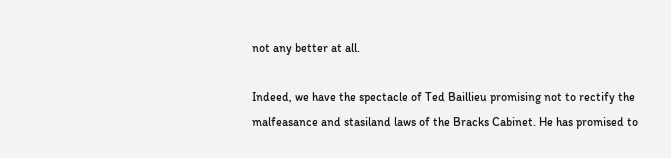not any better at all.

Indeed, we have the spectacle of Ted Baillieu promising not to rectify the malfeasance and stasiland laws of the Bracks Cabinet. He has promised to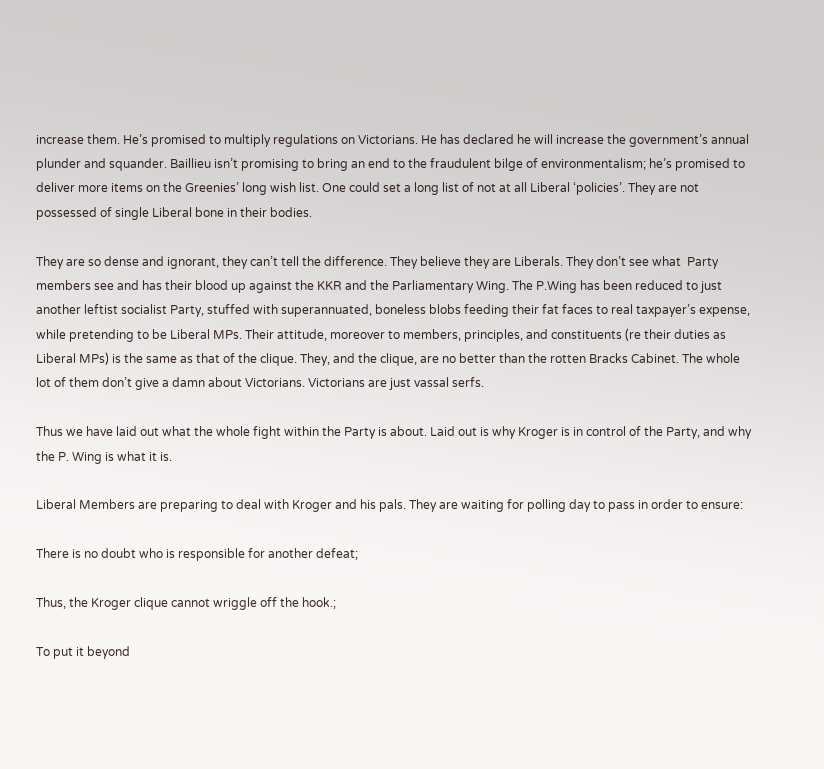increase them. He’s promised to multiply regulations on Victorians. He has declared he will increase the government’s annual plunder and squander. Baillieu isn’t promising to bring an end to the fraudulent bilge of environmentalism; he’s promised to deliver more items on the Greenies’ long wish list. One could set a long list of not at all Liberal ‘policies’. They are not possessed of single Liberal bone in their bodies.

They are so dense and ignorant, they can’t tell the difference. They believe they are Liberals. They don’t see what  Party members see and has their blood up against the KKR and the Parliamentary Wing. The P.Wing has been reduced to just another leftist socialist Party, stuffed with superannuated, boneless blobs feeding their fat faces to real taxpayer’s expense, while pretending to be Liberal MPs. Their attitude, moreover to members, principles, and constituents (re their duties as Liberal MPs) is the same as that of the clique. They, and the clique, are no better than the rotten Bracks Cabinet. The whole lot of them don’t give a damn about Victorians. Victorians are just vassal serfs.

Thus we have laid out what the whole fight within the Party is about. Laid out is why Kroger is in control of the Party, and why the P. Wing is what it is.

Liberal Members are preparing to deal with Kroger and his pals. They are waiting for polling day to pass in order to ensure:

There is no doubt who is responsible for another defeat;

Thus, the Kroger clique cannot wriggle off the hook.;

To put it beyond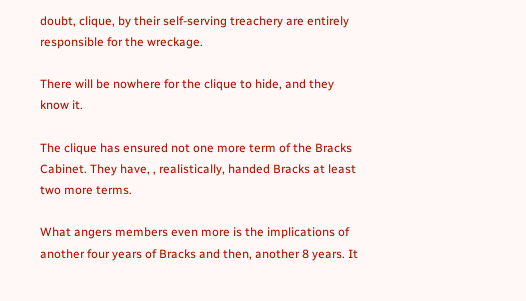doubt, clique, by their self-serving treachery are entirely responsible for the wreckage.

There will be nowhere for the clique to hide, and they know it.

The clique has ensured not one more term of the Bracks Cabinet. They have, , realistically, handed Bracks at least two more terms.

What angers members even more is the implications of another four years of Bracks and then, another 8 years. It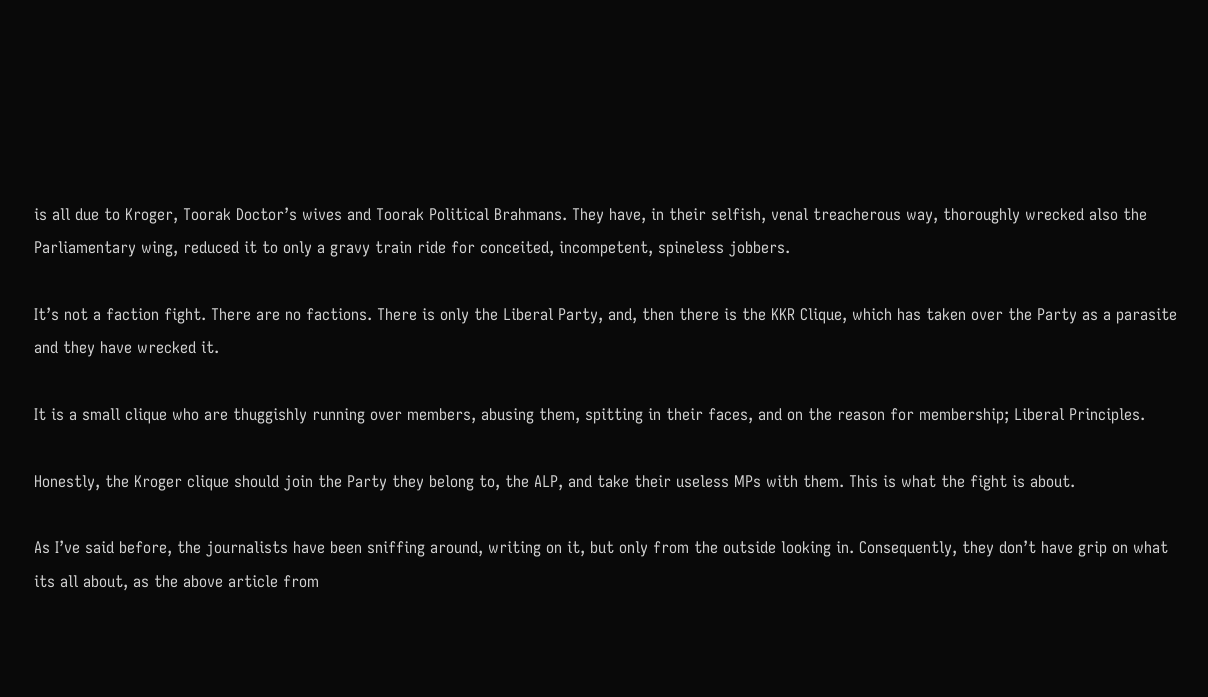is all due to Kroger, Toorak Doctor’s wives and Toorak Political Brahmans. They have, in their selfish, venal treacherous way, thoroughly wrecked also the Parliamentary wing, reduced it to only a gravy train ride for conceited, incompetent, spineless jobbers.

It’s not a faction fight. There are no factions. There is only the Liberal Party, and, then there is the KKR Clique, which has taken over the Party as a parasite and they have wrecked it.

It is a small clique who are thuggishly running over members, abusing them, spitting in their faces, and on the reason for membership; Liberal Principles.

Honestly, the Kroger clique should join the Party they belong to, the ALP, and take their useless MPs with them. This is what the fight is about.

As I’ve said before, the journalists have been sniffing around, writing on it, but only from the outside looking in. Consequently, they don’t have grip on what its all about, as the above article from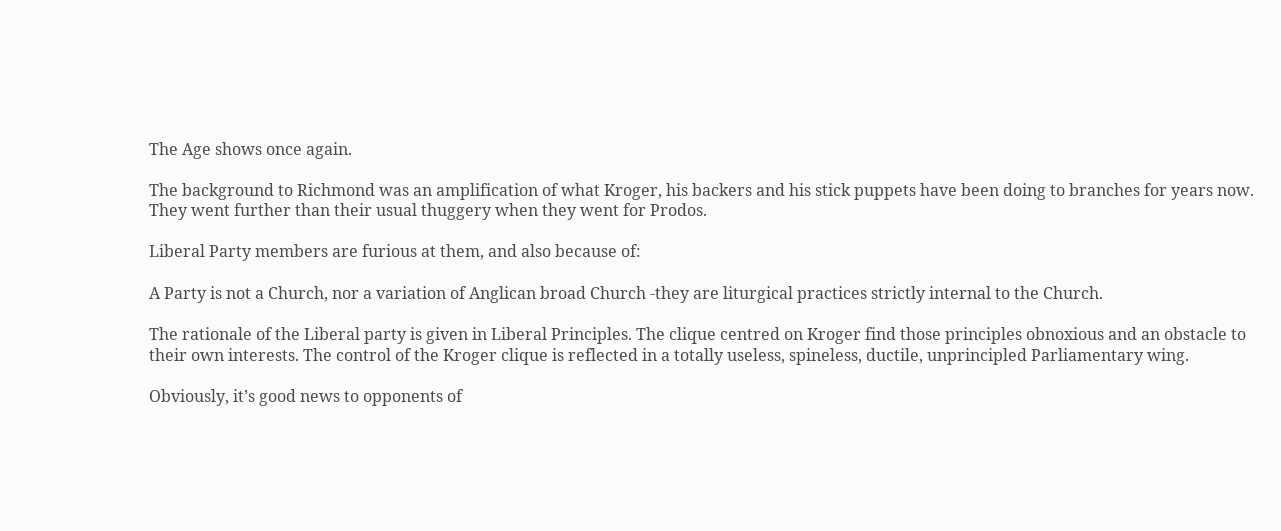The Age shows once again.

The background to Richmond was an amplification of what Kroger, his backers and his stick puppets have been doing to branches for years now. They went further than their usual thuggery when they went for Prodos.

Liberal Party members are furious at them, and also because of:

A Party is not a Church, nor a variation of Anglican broad Church -they are liturgical practices strictly internal to the Church.

The rationale of the Liberal party is given in Liberal Principles. The clique centred on Kroger find those principles obnoxious and an obstacle to their own interests. The control of the Kroger clique is reflected in a totally useless, spineless, ductile, unprincipled Parliamentary wing.

Obviously, it’s good news to opponents of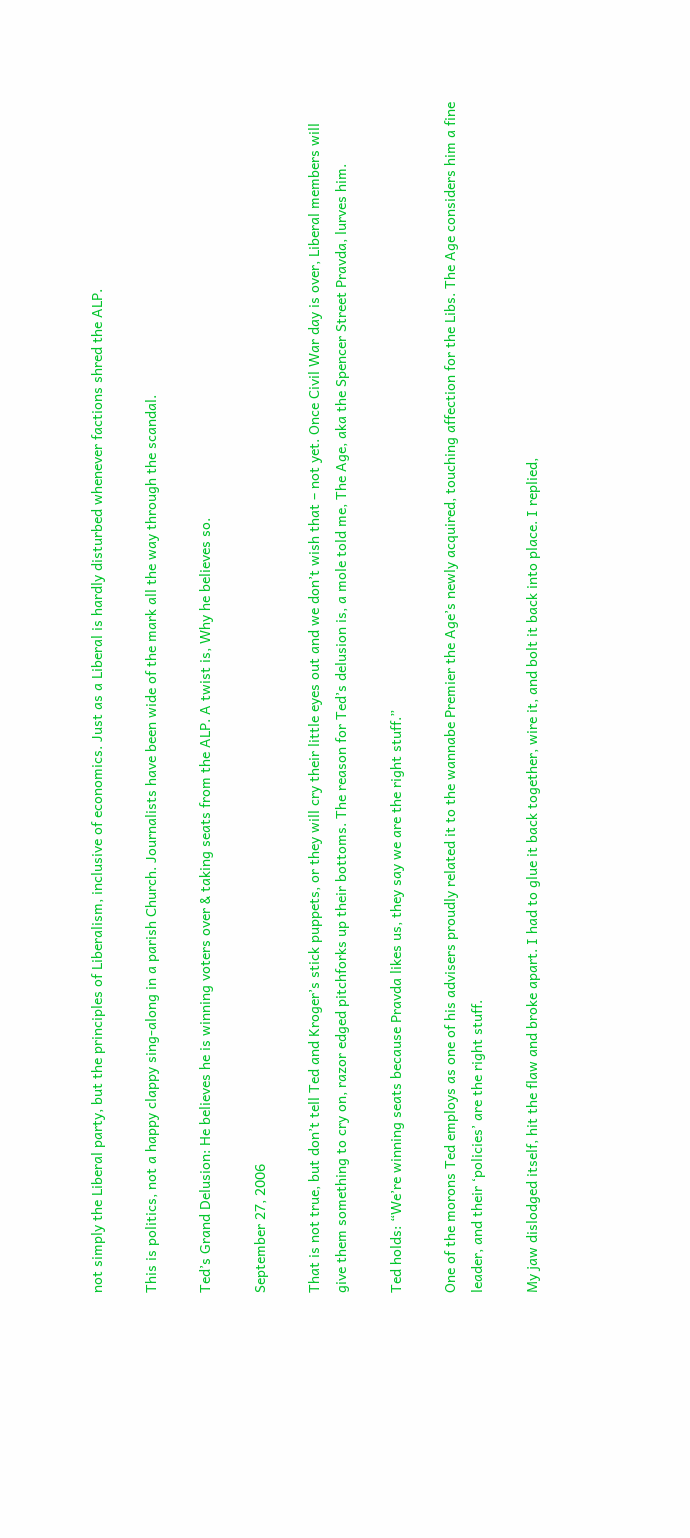not simply the Liberal party, but the principles of Liberalism, inclusive of economics. Just as a Liberal is hardly disturbed whenever factions shred the ALP.

This is politics, not a happy clappy sing-along in a parish Church. Journalists have been wide of the mark all the way through the scandal.

Ted’s Grand Delusion: He believes he is winning voters over & taking seats from the ALP. A twist is, Why he believes so.

September 27, 2006

That is not true, but don’t tell Ted and Kroger’s stick puppets, or they will cry their little eyes out and we don’t wish that – not yet. Once Civil War day is over, Liberal members will give them something to cry on, razor edged pitchforks up their bottoms. The reason for Ted’s delusion is, a mole told me, The Age, aka the Spencer Street Pravda, lurves him.

Ted holds: “We’re winning seats because Pravda likes us, they say we are the right stuff.”

One of the morons Ted employs as one of his advisers proudly related it to the wannabe Premier the Age’s newly acquired, touching affection for the Libs. The Age considers him a fine leader, and their ‘policies’ are the right stuff.

My jaw dislodged itself, hit the flaw and broke apart. I had to glue it back together, wire it, and bolt it back into place. I replied,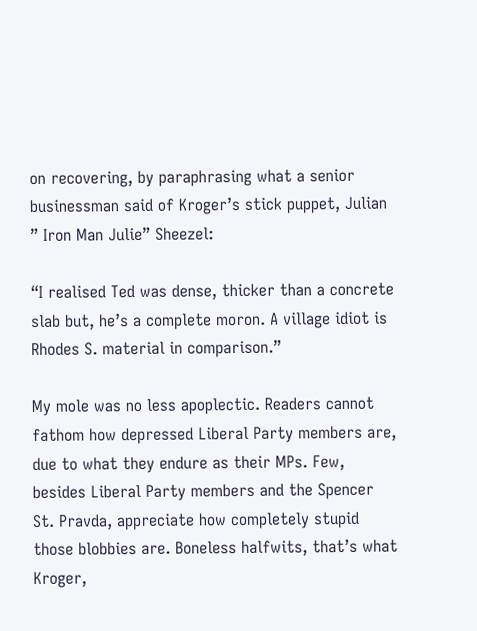on recovering, by paraphrasing what a senior businessman said of Kroger’s stick puppet, Julian ” Iron Man Julie” Sheezel:

“I realised Ted was dense, thicker than a concrete slab but, he’s a complete moron. A village idiot is Rhodes S. material in comparison.”

My mole was no less apoplectic. Readers cannot fathom how depressed Liberal Party members are, due to what they endure as their MPs. Few, besides Liberal Party members and the Spencer St. Pravda, appreciate how completely stupid those blobbies are. Boneless halfwits, that’s what Kroger,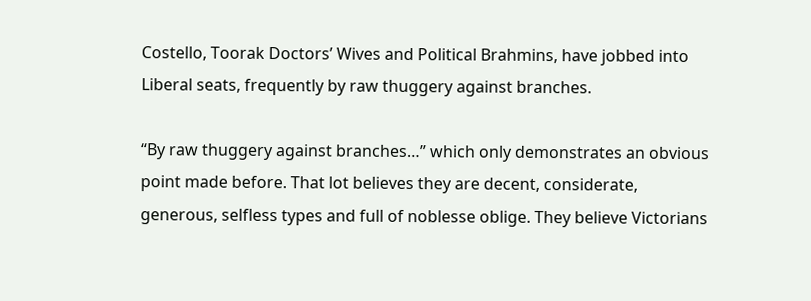Costello, Toorak Doctors’ Wives and Political Brahmins, have jobbed into Liberal seats, frequently by raw thuggery against branches.

“By raw thuggery against branches…” which only demonstrates an obvious point made before. That lot believes they are decent, considerate, generous, selfless types and full of noblesse oblige. They believe Victorians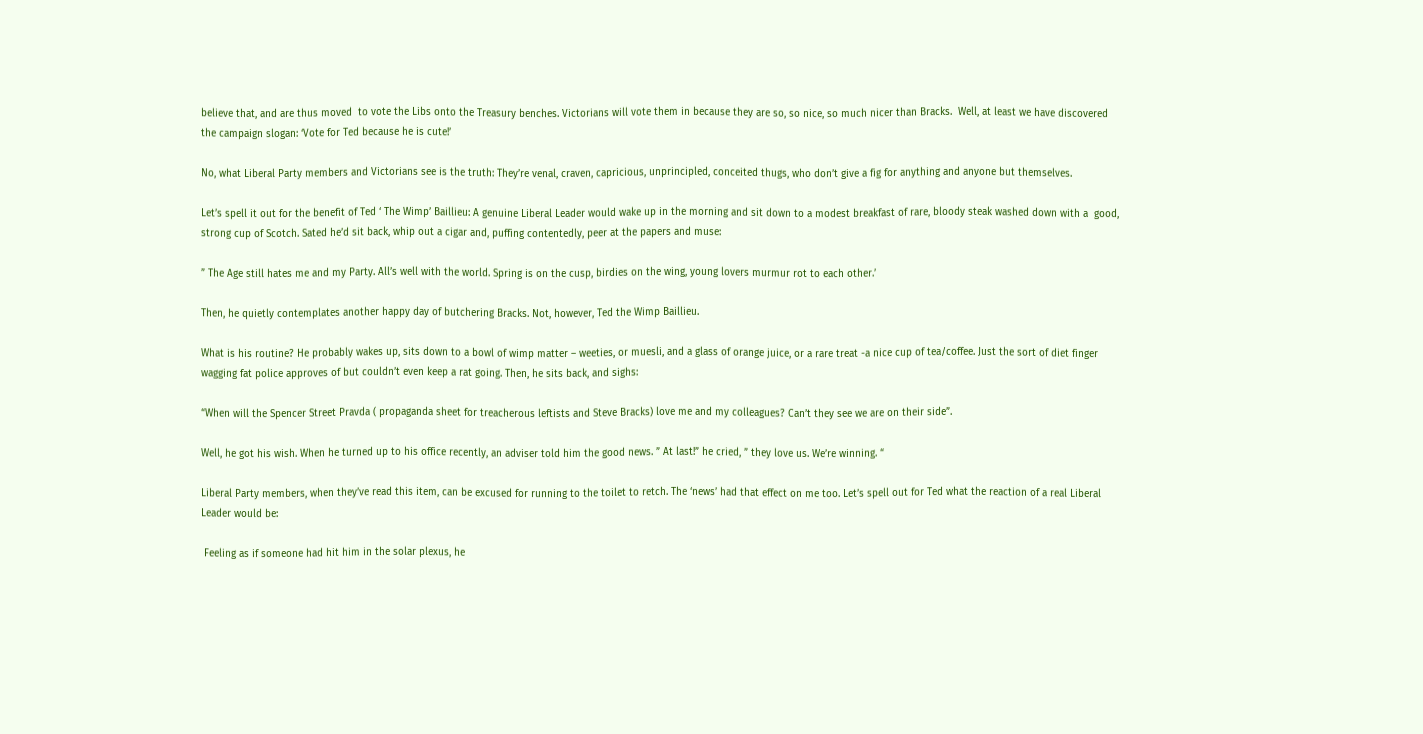believe that, and are thus moved  to vote the Libs onto the Treasury benches. Victorians will vote them in because they are so, so nice, so much nicer than Bracks.  Well, at least we have discovered the campaign slogan: ‘Vote for Ted because he is cute!’

No, what Liberal Party members and Victorians see is the truth: They’re venal, craven, capricious, unprincipled, conceited thugs, who don’t give a fig for anything and anyone but themselves.

Let’s spell it out for the benefit of Ted ‘ The Wimp’ Baillieu: A genuine Liberal Leader would wake up in the morning and sit down to a modest breakfast of rare, bloody steak washed down with a  good, strong cup of Scotch. Sated he’d sit back, whip out a cigar and, puffing contentedly, peer at the papers and muse:

” The Age still hates me and my Party. All’s well with the world. Spring is on the cusp, birdies on the wing, young lovers murmur rot to each other.’

Then, he quietly contemplates another happy day of butchering Bracks. Not, however, Ted the Wimp Baillieu.

What is his routine? He probably wakes up, sits down to a bowl of wimp matter – weeties, or muesli, and a glass of orange juice, or a rare treat -a nice cup of tea/coffee. Just the sort of diet finger wagging fat police approves of but couldn’t even keep a rat going. Then, he sits back, and sighs:

“When will the Spencer Street Pravda ( propaganda sheet for treacherous leftists and Steve Bracks) love me and my colleagues? Can’t they see we are on their side”.

Well, he got his wish. When he turned up to his office recently, an adviser told him the good news. ” At last!” he cried, ” they love us. We’re winning. “

Liberal Party members, when they’ve read this item, can be excused for running to the toilet to retch. The ‘news’ had that effect on me too. Let’s spell out for Ted what the reaction of a real Liberal Leader would be:

 Feeling as if someone had hit him in the solar plexus, he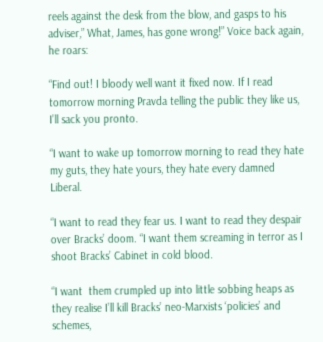reels against the desk from the blow, and gasps to his adviser,” What, James, has gone wrong!” Voice back again, he roars:

“Find out! I bloody well want it fixed now. If I read tomorrow morning Pravda telling the public they like us, I’ll sack you pronto.

“I want to wake up tomorrow morning to read they hate my guts, they hate yours, they hate every damned Liberal.

“I want to read they fear us. I want to read they despair over Bracks’ doom. “I want them screaming in terror as I shoot Bracks’ Cabinet in cold blood.

“I want  them crumpled up into little sobbing heaps as they realise I’ll kill Bracks’ neo-Marxists ‘policies’ and schemes,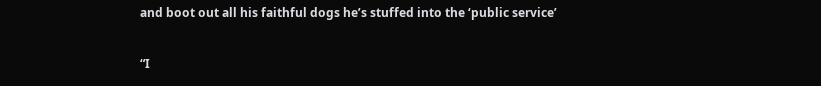and boot out all his faithful dogs he’s stuffed into the ‘public service’

“I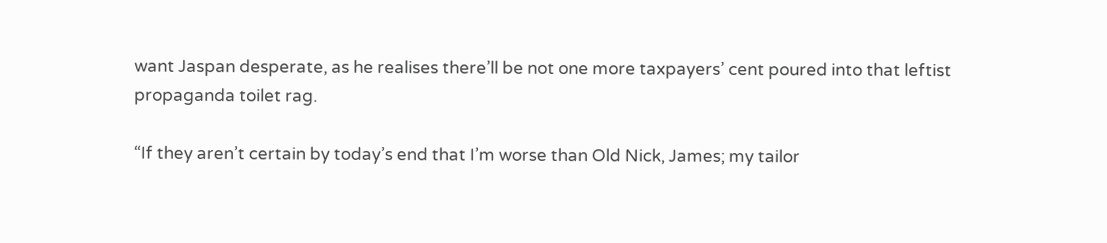want Jaspan desperate, as he realises there’ll be not one more taxpayers’ cent poured into that leftist propaganda toilet rag.

“If they aren’t certain by today’s end that I’m worse than Old Nick, James; my tailor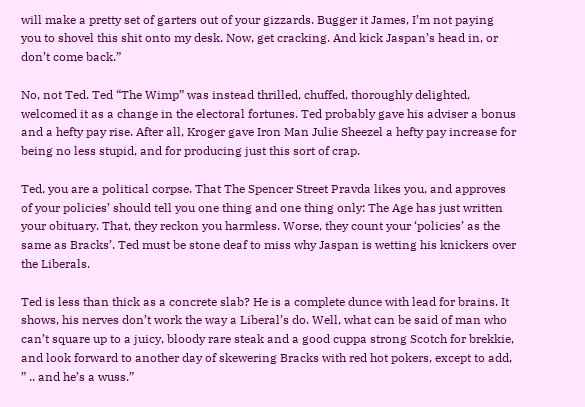will make a pretty set of garters out of your gizzards. Bugger it James, I’m not paying you to shovel this shit onto my desk. Now, get cracking. And kick Jaspan’s head in, or don’t come back.”

No, not Ted. Ted “The Wimp” was instead thrilled, chuffed, thoroughly delighted, welcomed it as a change in the electoral fortunes. Ted probably gave his adviser a bonus and a hefty pay rise. After all, Kroger gave Iron Man Julie Sheezel a hefty pay increase for being no less stupid, and for producing just this sort of crap.

Ted, you are a political corpse. That The Spencer Street Pravda likes you, and approves of your policies’ should tell you one thing and one thing only: The Age has just written your obituary. That, they reckon you harmless. Worse, they count your ‘policies’ as the same as Bracks’. Ted must be stone deaf to miss why Jaspan is wetting his knickers over the Liberals.

Ted is less than thick as a concrete slab? He is a complete dunce with lead for brains. It shows, his nerves don’t work the way a Liberal’s do. Well, what can be said of man who can’t square up to a juicy, bloody rare steak and a good cuppa strong Scotch for brekkie, and look forward to another day of skewering Bracks with red hot pokers, except to add, ” .. and he’s a wuss.”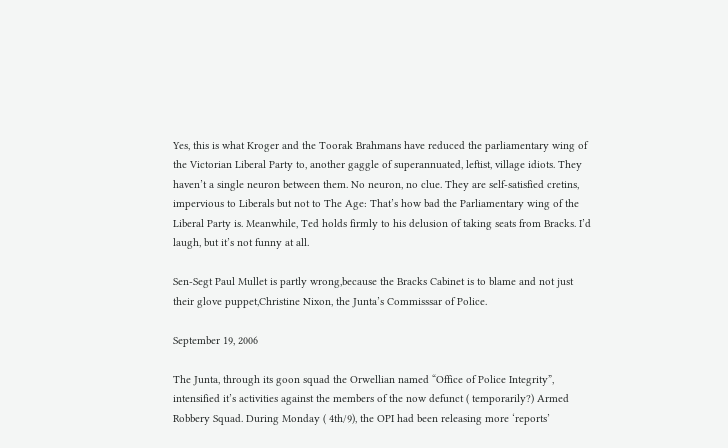Yes, this is what Kroger and the Toorak Brahmans have reduced the parliamentary wing of the Victorian Liberal Party to, another gaggle of superannuated, leftist, village idiots. They haven’t a single neuron between them. No neuron, no clue. They are self-satisfied cretins, impervious to Liberals but not to The Age: That’s how bad the Parliamentary wing of the Liberal Party is. Meanwhile, Ted holds firmly to his delusion of taking seats from Bracks. I’d laugh, but it’s not funny at all.

Sen-Segt Paul Mullet is partly wrong,because the Bracks Cabinet is to blame and not just their glove puppet,Christine Nixon, the Junta’s Commisssar of Police.

September 19, 2006

The Junta, through its goon squad the Orwellian named “Office of Police Integrity”, intensified it’s activities against the members of the now defunct ( temporarily?) Armed Robbery Squad. During Monday ( 4th/9), the OPI had been releasing more ‘reports’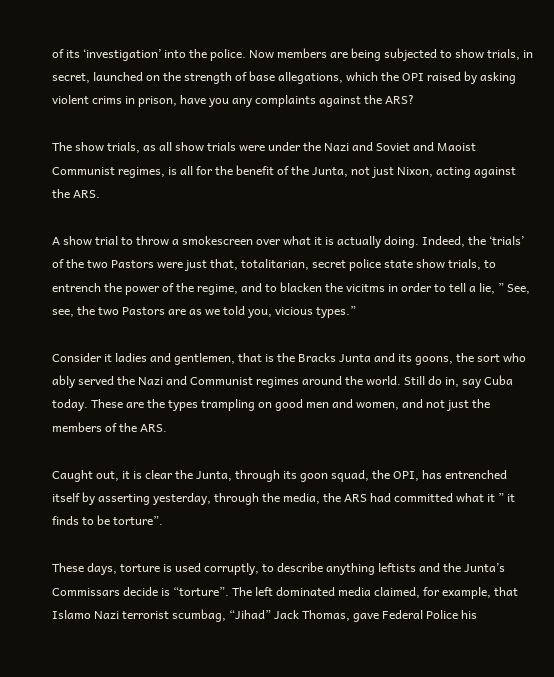of its ‘investigation’ into the police. Now members are being subjected to show trials, in secret, launched on the strength of base allegations, which the OPI raised by asking violent crims in prison, have you any complaints against the ARS?

The show trials, as all show trials were under the Nazi and Soviet and Maoist Communist regimes, is all for the benefit of the Junta, not just Nixon, acting against the ARS.

A show trial to throw a smokescreen over what it is actually doing. Indeed, the ‘trials’ of the two Pastors were just that, totalitarian, secret police state show trials, to entrench the power of the regime, and to blacken the vicitms in order to tell a lie, ” See, see, the two Pastors are as we told you, vicious types.”

Consider it ladies and gentlemen, that is the Bracks Junta and its goons, the sort who ably served the Nazi and Communist regimes around the world. Still do in, say Cuba today. These are the types trampling on good men and women, and not just the members of the ARS.

Caught out, it is clear the Junta, through its goon squad, the OPI, has entrenched itself by asserting yesterday, through the media, the ARS had committed what it ” it finds to be torture”.

These days, torture is used corruptly, to describe anything leftists and the Junta’s Commissars decide is “torture”. The left dominated media claimed, for example, that Islamo Nazi terrorist scumbag, “Jihad” Jack Thomas, gave Federal Police his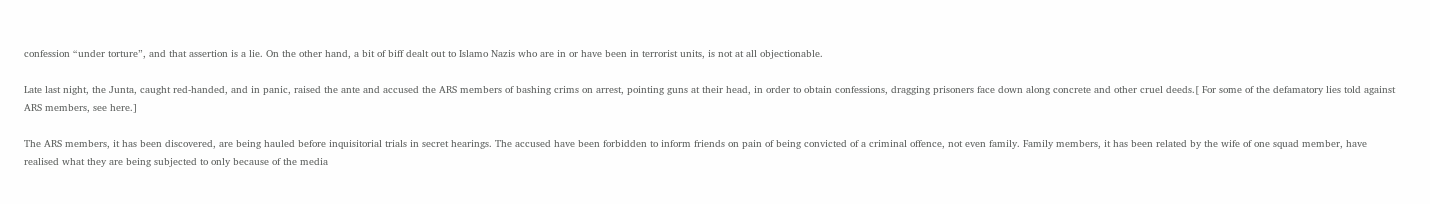confession “under torture”, and that assertion is a lie. On the other hand, a bit of biff dealt out to Islamo Nazis who are in or have been in terrorist units, is not at all objectionable.

Late last night, the Junta, caught red-handed, and in panic, raised the ante and accused the ARS members of bashing crims on arrest, pointing guns at their head, in order to obtain confessions, dragging prisoners face down along concrete and other cruel deeds.[ For some of the defamatory lies told against ARS members, see here.]

The ARS members, it has been discovered, are being hauled before inquisitorial trials in secret hearings. The accused have been forbidden to inform friends on pain of being convicted of a criminal offence, not even family. Family members, it has been related by the wife of one squad member, have realised what they are being subjected to only because of the media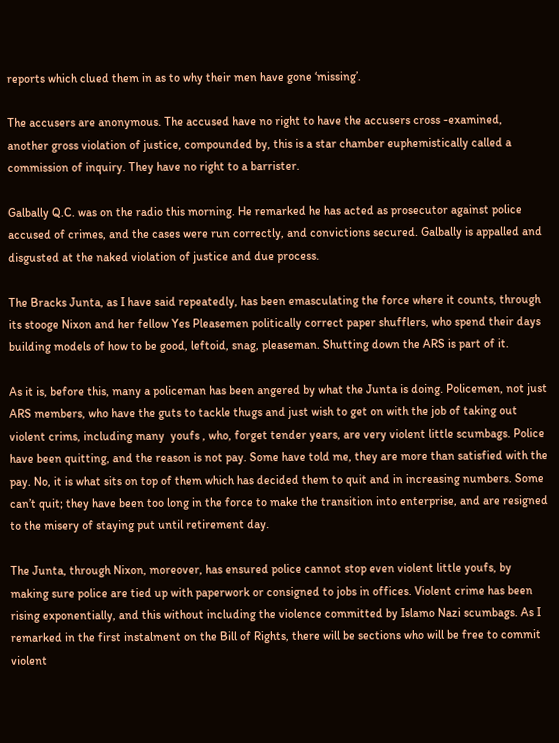reports which clued them in as to why their men have gone ‘missing’.

The accusers are anonymous. The accused have no right to have the accusers cross -examined, another gross violation of justice, compounded by, this is a star chamber euphemistically called a commission of inquiry. They have no right to a barrister.

Galbally Q.C. was on the radio this morning. He remarked he has acted as prosecutor against police accused of crimes, and the cases were run correctly, and convictions secured. Galbally is appalled and disgusted at the naked violation of justice and due process.

The Bracks Junta, as I have said repeatedly, has been emasculating the force where it counts, through its stooge Nixon and her fellow Yes Pleasemen politically correct paper shufflers, who spend their days building models of how to be good, leftoid, snag, pleaseman. Shutting down the ARS is part of it.

As it is, before this, many a policeman has been angered by what the Junta is doing. Policemen, not just ARS members, who have the guts to tackle thugs and just wish to get on with the job of taking out violent crims, including many  youfs , who, forget tender years, are very violent little scumbags. Police have been quitting, and the reason is not pay. Some have told me, they are more than satisfied with the pay. No, it is what sits on top of them which has decided them to quit and in increasing numbers. Some can’t quit; they have been too long in the force to make the transition into enterprise, and are resigned to the misery of staying put until retirement day.

The Junta, through Nixon, moreover, has ensured police cannot stop even violent little youfs, by making sure police are tied up with paperwork or consigned to jobs in offices. Violent crime has been rising exponentially, and this without including the violence committed by Islamo Nazi scumbags. As I remarked in the first instalment on the Bill of Rights, there will be sections who will be free to commit violent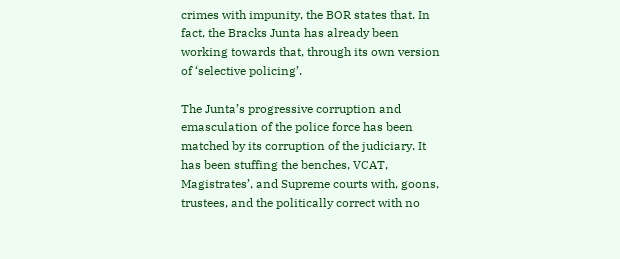crimes with impunity, the BOR states that. In fact, the Bracks Junta has already been working towards that, through its own version of ‘selective policing’.

The Junta’s progressive corruption and emasculation of the police force has been matched by its corruption of the judiciary. It has been stuffing the benches, VCAT, Magistrates’, and Supreme courts with, goons, trustees, and the politically correct with no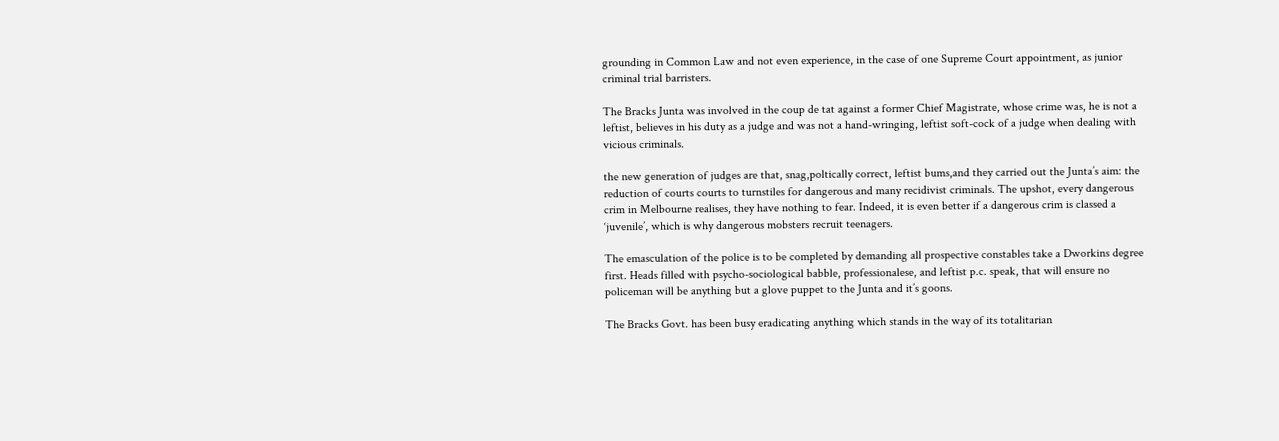grounding in Common Law and not even experience, in the case of one Supreme Court appointment, as junior criminal trial barristers.

The Bracks Junta was involved in the coup de tat against a former Chief Magistrate, whose crime was, he is not a leftist, believes in his duty as a judge and was not a hand-wringing, leftist soft-cock of a judge when dealing with vicious criminals.

the new generation of judges are that, snag,poltically correct, leftist bums,and they carried out the Junta’s aim: the reduction of courts courts to turnstiles for dangerous and many recidivist criminals. The upshot, every dangerous crim in Melbourne realises, they have nothing to fear. Indeed, it is even better if a dangerous crim is classed a ‘juvenile’, which is why dangerous mobsters recruit teenagers.

The emasculation of the police is to be completed by demanding all prospective constables take a Dworkins degree first. Heads filled with psycho-sociological babble, professionalese, and leftist p.c. speak, that will ensure no policeman will be anything but a glove puppet to the Junta and it’s goons.

The Bracks Govt. has been busy eradicating anything which stands in the way of its totalitarian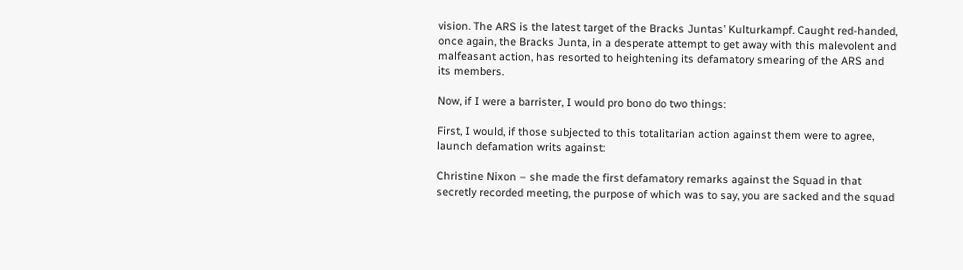vision. The ARS is the latest target of the Bracks Juntas’ Kulturkampf. Caught red-handed, once again, the Bracks Junta, in a desperate attempt to get away with this malevolent and malfeasant action, has resorted to heightening its defamatory smearing of the ARS and its members.

Now, if I were a barrister, I would pro bono do two things:

First, I would, if those subjected to this totalitarian action against them were to agree, launch defamation writs against:

Christine Nixon – she made the first defamatory remarks against the Squad in that secretly recorded meeting, the purpose of which was to say, you are sacked and the squad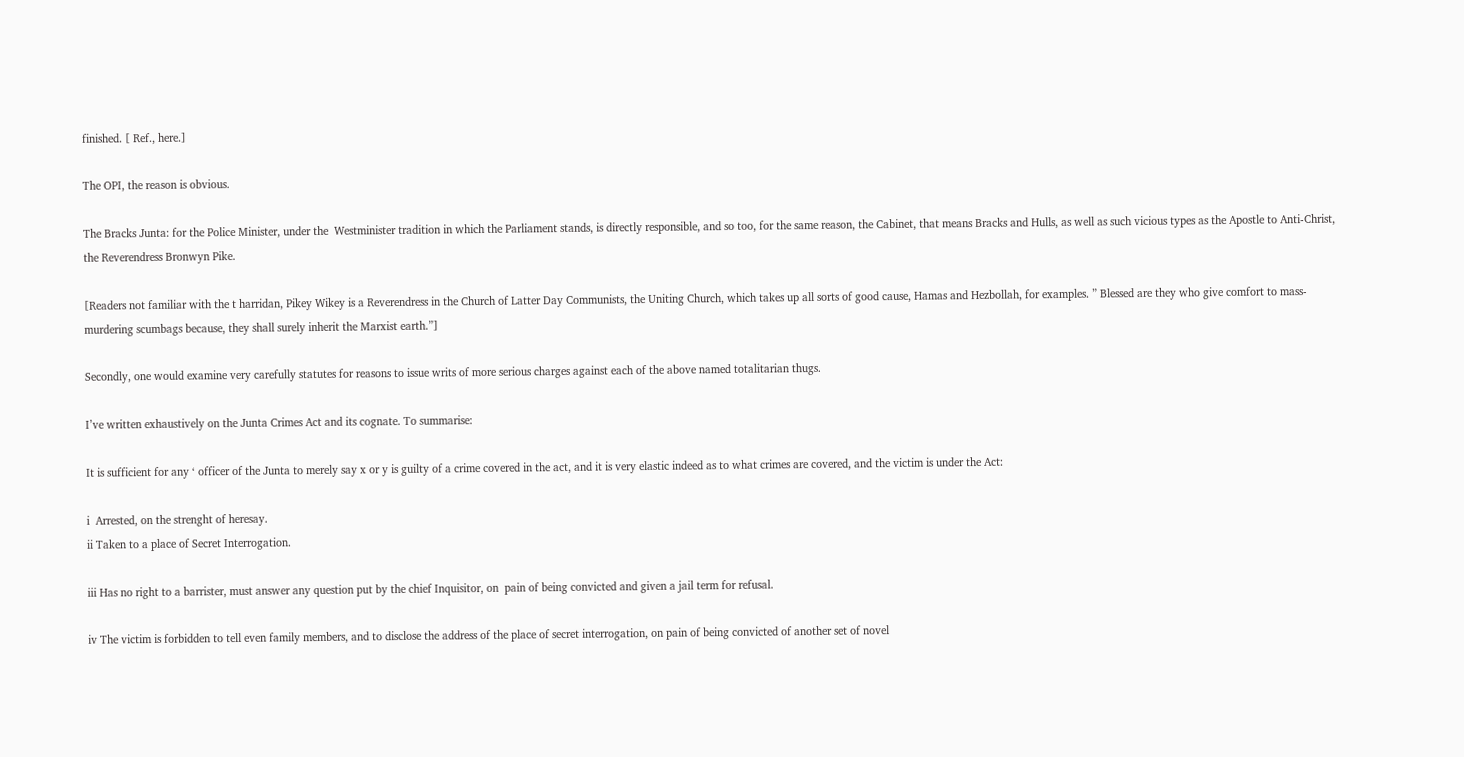finished. [ Ref., here.]

The OPI, the reason is obvious.

The Bracks Junta: for the Police Minister, under the  Westminister tradition in which the Parliament stands, is directly responsible, and so too, for the same reason, the Cabinet, that means Bracks and Hulls, as well as such vicious types as the Apostle to Anti-Christ, the Reverendress Bronwyn Pike.

[Readers not familiar with the t harridan, Pikey Wikey is a Reverendress in the Church of Latter Day Communists, the Uniting Church, which takes up all sorts of good cause, Hamas and Hezbollah, for examples. ” Blessed are they who give comfort to mass-murdering scumbags because, they shall surely inherit the Marxist earth.”]

Secondly, one would examine very carefully statutes for reasons to issue writs of more serious charges against each of the above named totalitarian thugs.

I’ve written exhaustively on the Junta Crimes Act and its cognate. To summarise:

It is sufficient for any ‘ officer of the Junta to merely say x or y is guilty of a crime covered in the act, and it is very elastic indeed as to what crimes are covered, and the victim is under the Act:

i  Arrested, on the strenght of heresay.
ii Taken to a place of Secret Interrogation.

iii Has no right to a barrister, must answer any question put by the chief Inquisitor, on  pain of being convicted and given a jail term for refusal.

iv The victim is forbidden to tell even family members, and to disclose the address of the place of secret interrogation, on pain of being convicted of another set of novel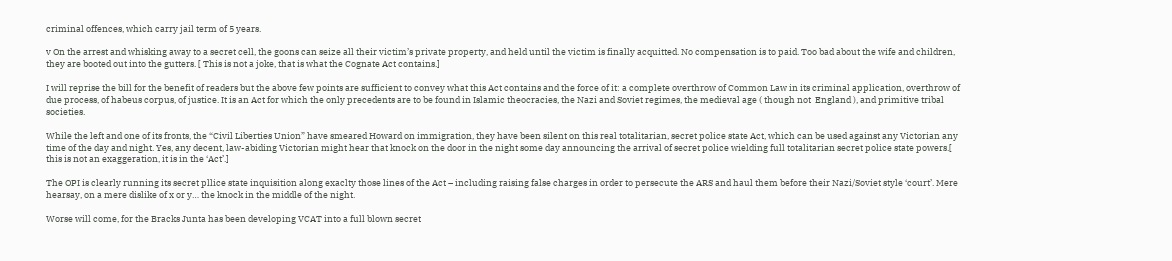criminal offences, which carry jail term of 5 years.

v On the arrest and whisking away to a secret cell, the goons can seize all their victim’s private property, and held until the victim is finally acquitted. No compensation is to paid. Too bad about the wife and children, they are booted out into the gutters. [ This is not a joke, that is what the Cognate Act contains.]

I will reprise the bill for the benefit of readers but the above few points are sufficient to convey what this Act contains and the force of it: a complete overthrow of Common Law in its criminal application, overthrow of due process, of habeus corpus, of justice. It is an Act for which the only precedents are to be found in Islamic theocracies, the Nazi and Soviet regimes, the medieval age ( though not  England ), and primitive tribal societies.

While the left and one of its fronts, the “Civil Liberties Union” have smeared Howard on immigration, they have been silent on this real totalitarian, secret police state Act, which can be used against any Victorian any time of the day and night. Yes, any decent, law-abiding Victorian might hear that knock on the door in the night some day announcing the arrival of secret police wielding full totalitarian secret police state powers.[ this is not an exaggeration, it is in the ‘Act’.]

The OPI is clearly running its secret pllice state inquisition along exaclty those lines of the Act – including raising false charges in order to persecute the ARS and haul them before their Nazi/Soviet style ‘court’. Mere hearsay, on a mere dislike of x or y… the knock in the middle of the night.

Worse will come, for the Bracks Junta has been developing VCAT into a full blown secret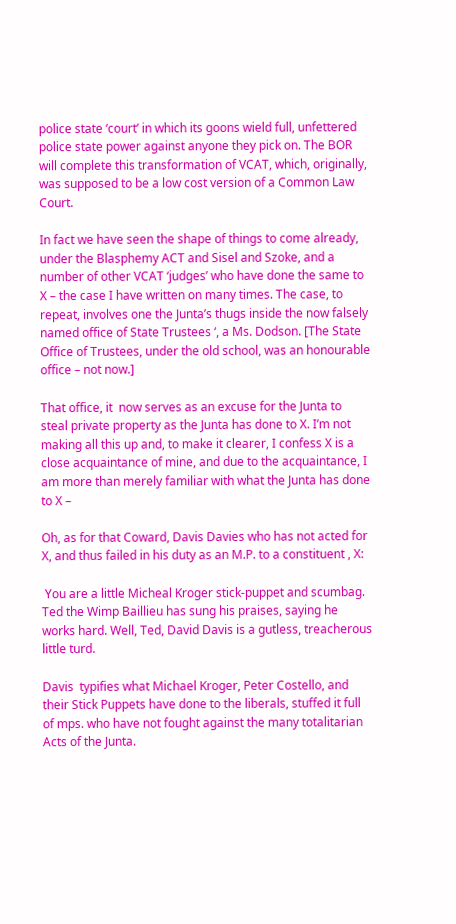police state ‘court’ in which its goons wield full, unfettered police state power against anyone they pick on. The BOR will complete this transformation of VCAT, which, originally, was supposed to be a low cost version of a Common Law Court.

In fact we have seen the shape of things to come already, under the Blasphemy ACT and Sisel and Szoke, and a number of other VCAT ‘judges’ who have done the same to X – the case I have written on many times. The case, to repeat, involves one the Junta’s thugs inside the now falsely named office of State Trustees ‘, a Ms. Dodson. [The State Office of Trustees, under the old school, was an honourable office – not now.]

That office, it  now serves as an excuse for the Junta to steal private property as the Junta has done to X. I’m not making all this up and, to make it clearer, I confess X is a close acquaintance of mine, and due to the acquaintance, I am more than merely familiar with what the Junta has done to X –

Oh, as for that Coward, Davis Davies who has not acted for X, and thus failed in his duty as an M.P. to a constituent , X:

 You are a little Micheal Kroger stick-puppet and scumbag. Ted the Wimp Baillieu has sung his praises, saying he works hard. Well, Ted, David Davis is a gutless, treacherous  little turd.

Davis  typifies what Michael Kroger, Peter Costello, and their Stick Puppets have done to the liberals, stuffed it full of mps. who have not fought against the many totalitarian Acts of the Junta.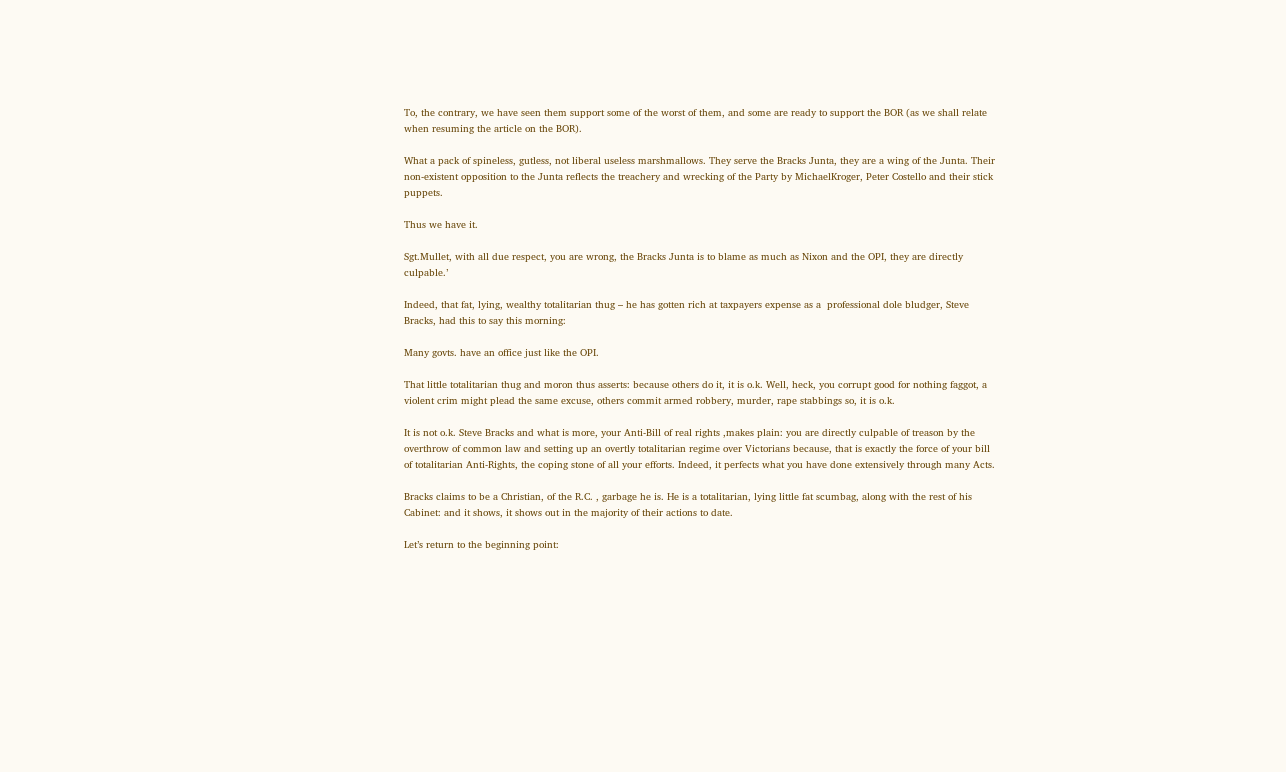To, the contrary, we have seen them support some of the worst of them, and some are ready to support the BOR (as we shall relate when resuming the article on the BOR).

What a pack of spineless, gutless, not liberal useless marshmallows. They serve the Bracks Junta, they are a wing of the Junta. Their non-existent opposition to the Junta reflects the treachery and wrecking of the Party by MichaelKroger, Peter Costello and their stick puppets.

Thus we have it.

Sgt.Mullet, with all due respect, you are wrong, the Bracks Junta is to blame as much as Nixon and the OPI, they are directly culpable.’

Indeed, that fat, lying, wealthy totalitarian thug – he has gotten rich at taxpayers expense as a  professional dole bludger, Steve Bracks, had this to say this morning:

Many govts. have an office just like the OPI.

That little totalitarian thug and moron thus asserts: because others do it, it is o.k. Well, heck, you corrupt good for nothing faggot, a violent crim might plead the same excuse, others commit armed robbery, murder, rape stabbings so, it is o.k.

It is not o.k. Steve Bracks and what is more, your Anti-Bill of real rights ,makes plain: you are directly culpable of treason by the overthrow of common law and setting up an overtly totalitarian regime over Victorians because, that is exactly the force of your bill of totalitarian Anti-Rights, the coping stone of all your efforts. Indeed, it perfects what you have done extensively through many Acts.

Bracks claims to be a Christian, of the R.C. , garbage he is. He is a totalitarian, lying little fat scumbag, along with the rest of his Cabinet: and it shows, it shows out in the majority of their actions to date.

Let’s return to the beginning point: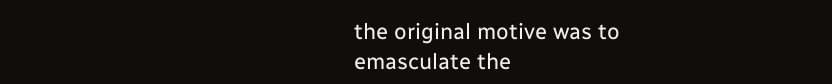the original motive was to emasculate the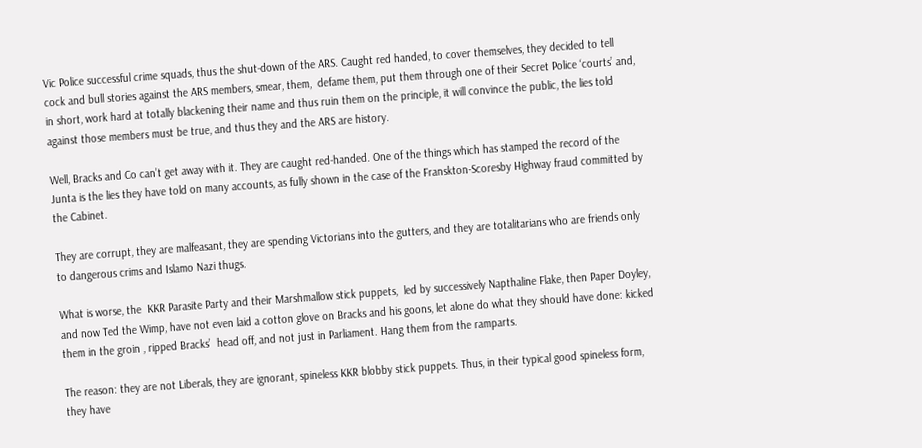Vic Police successful crime squads, thus the shut-down of the ARS. Caught red handed, to cover themselves, they decided to tell cock and bull stories against the ARS members, smear, them,  defame them, put them through one of their Secret Police ‘courts’ and, in short, work hard at totally blackening their name and thus ruin them on the principle, it will convince the public, the lies told against those members must be true, and thus they and the ARS are history.

Well, Bracks and Co can’t get away with it. They are caught red-handed. One of the things which has stamped the record of the Junta is the lies they have told on many accounts, as fully shown in the case of the Franskton-Scoresby Highway fraud committed by the Cabinet.

They are corrupt, they are malfeasant, they are spending Victorians into the gutters, and they are totalitarians who are friends only to dangerous crims and Islamo Nazi thugs.

What is worse, the  KKR Parasite Party and their Marshmallow stick puppets,  led by successively Napthaline Flake, then Paper Doyley, and now Ted the Wimp, have not even laid a cotton glove on Bracks and his goons, let alone do what they should have done: kicked them in the groin , ripped Bracks’  head off, and not just in Parliament. Hang them from the ramparts.

The reason: they are not Liberals, they are ignorant, spineless KKR blobby stick puppets. Thus, in their typical good spineless form, they have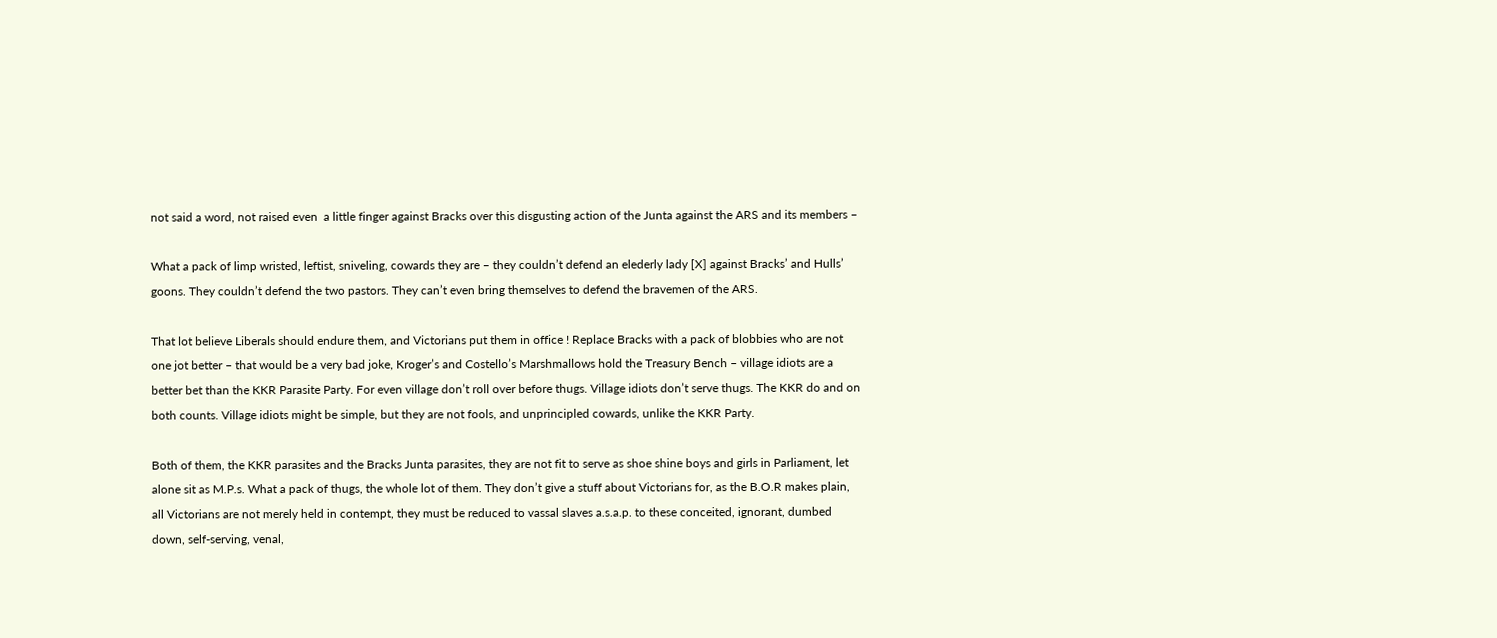not said a word, not raised even  a little finger against Bracks over this disgusting action of the Junta against the ARS and its members –

What a pack of limp wristed, leftist, sniveling, cowards they are – they couldn’t defend an elederly lady [X] against Bracks’ and Hulls’ goons. They couldn’t defend the two pastors. They can’t even bring themselves to defend the bravemen of the ARS.

That lot believe Liberals should endure them, and Victorians put them in office ! Replace Bracks with a pack of blobbies who are not one jot better – that would be a very bad joke, Kroger’s and Costello’s Marshmallows hold the Treasury Bench – village idiots are a better bet than the KKR Parasite Party. For even village don’t roll over before thugs. Village idiots don’t serve thugs. The KKR do and on both counts. Village idiots might be simple, but they are not fools, and unprincipled cowards, unlike the KKR Party.

Both of them, the KKR parasites and the Bracks Junta parasites, they are not fit to serve as shoe shine boys and girls in Parliament, let alone sit as M.P.s. What a pack of thugs, the whole lot of them. They don’t give a stuff about Victorians for, as the B.O.R makes plain, all Victorians are not merely held in contempt, they must be reduced to vassal slaves a.s.a.p. to these conceited, ignorant, dumbed down, self-serving, venal,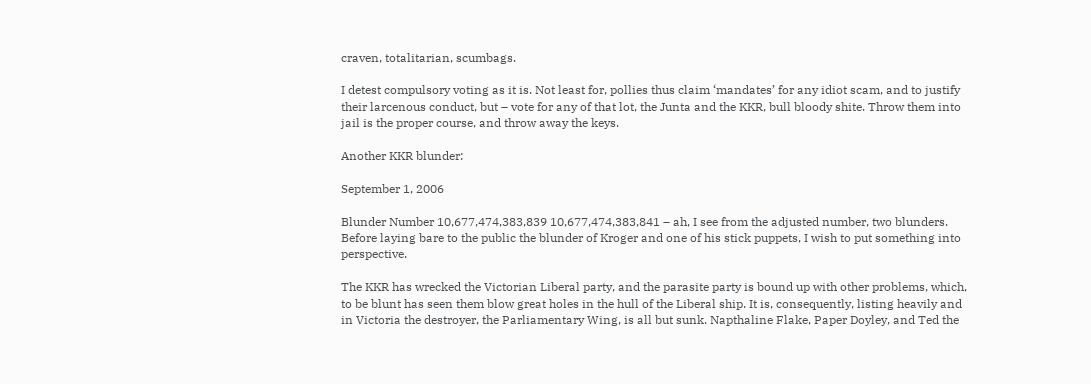craven, totalitarian, scumbags.

I detest compulsory voting as it is. Not least for, pollies thus claim ‘mandates’ for any idiot scam, and to justify their larcenous conduct, but – vote for any of that lot, the Junta and the KKR, bull bloody shite. Throw them into jail is the proper course, and throw away the keys.

Another KKR blunder:

September 1, 2006

Blunder Number 10,677,474,383,839 10,677,474,383,841 – ah, I see from the adjusted number, two blunders. Before laying bare to the public the blunder of Kroger and one of his stick puppets, I wish to put something into perspective.

The KKR has wrecked the Victorian Liberal party, and the parasite party is bound up with other problems, which, to be blunt has seen them blow great holes in the hull of the Liberal ship. It is, consequently, listing heavily and in Victoria the destroyer, the Parliamentary Wing, is all but sunk. Napthaline Flake, Paper Doyley, and Ted the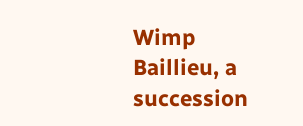Wimp Baillieu, a succession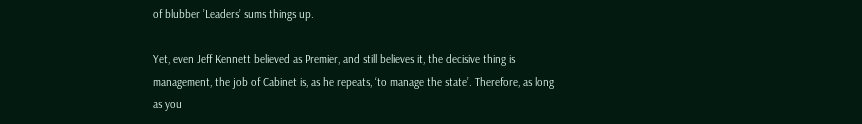of blubber ’Leaders’ sums things up.

Yet, even Jeff Kennett believed as Premier, and still believes it, the decisive thing is management, the job of Cabinet is, as he repeats, ‘to manage the state’. Therefore, as long as you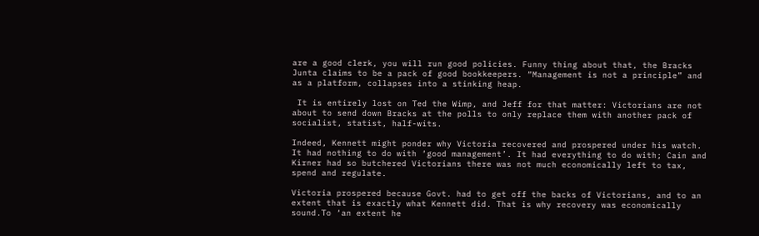are a good clerk, you will run good policies. Funny thing about that, the Bracks Junta claims to be a pack of good bookkeepers. “Management is not a principle” and as a platform, collapses into a stinking heap.

 It is entirely lost on Ted the Wimp, and Jeff for that matter: Victorians are not about to send down Bracks at the polls to only replace them with another pack of socialist, statist, half-wits.

Indeed, Kennett might ponder why Victoria recovered and prospered under his watch. It had nothing to do with ‘good management’. It had everything to do with; Cain and Kirner had so butchered Victorians there was not much economically left to tax, spend and regulate.

Victoria prospered because Govt. had to get off the backs of Victorians, and to an extent that is exactly what Kennett did. That is why recovery was economically sound.To ‘an extent he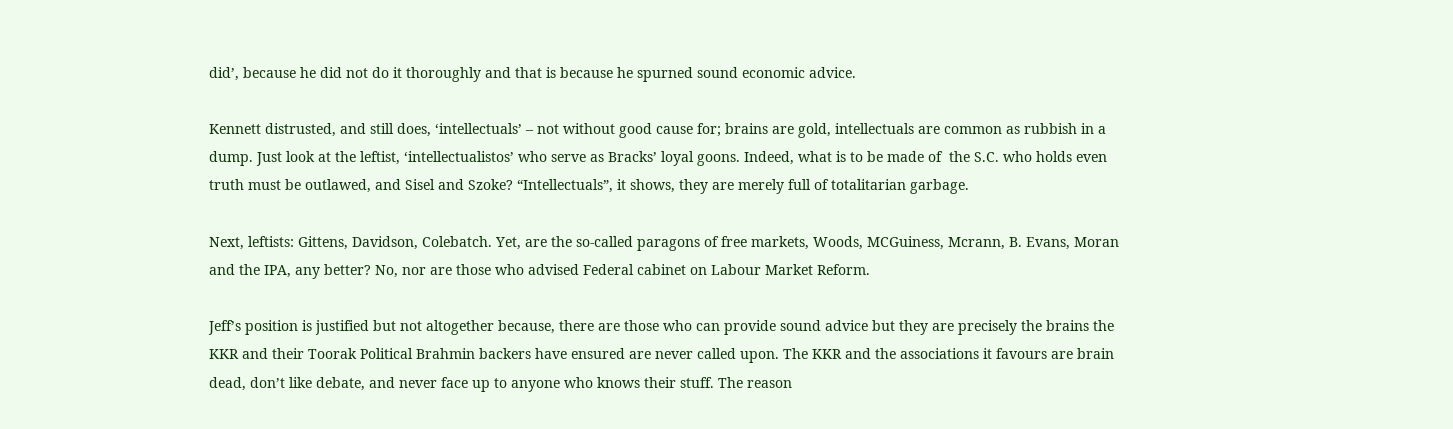did’, because he did not do it thoroughly and that is because he spurned sound economic advice.

Kennett distrusted, and still does, ‘intellectuals’ – not without good cause for; brains are gold, intellectuals are common as rubbish in a dump. Just look at the leftist, ‘intellectualistos’ who serve as Bracks’ loyal goons. Indeed, what is to be made of  the S.C. who holds even truth must be outlawed, and Sisel and Szoke? “Intellectuals”, it shows, they are merely full of totalitarian garbage.

Next, leftists: Gittens, Davidson, Colebatch. Yet, are the so-called paragons of free markets, Woods, MCGuiness, Mcrann, B. Evans, Moran and the IPA, any better? No, nor are those who advised Federal cabinet on Labour Market Reform.

Jeff’s position is justified but not altogether because, there are those who can provide sound advice but they are precisely the brains the KKR and their Toorak Political Brahmin backers have ensured are never called upon. The KKR and the associations it favours are brain dead, don’t like debate, and never face up to anyone who knows their stuff. The reason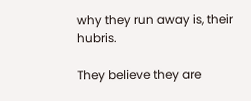why they run away is, their hubris.

They believe they are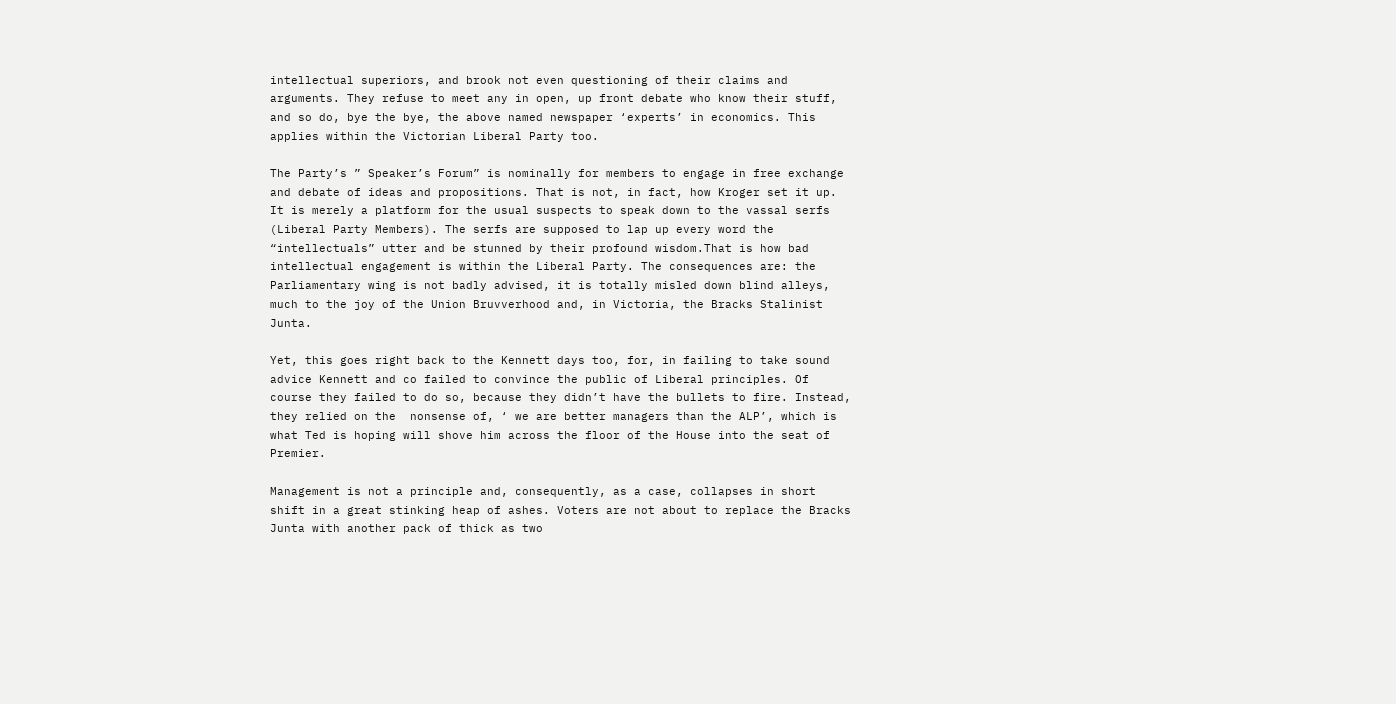intellectual superiors, and brook not even questioning of their claims and arguments. They refuse to meet any in open, up front debate who know their stuff, and so do, bye the bye, the above named newspaper ‘experts’ in economics. This applies within the Victorian Liberal Party too.

The Party’s ” Speaker’s Forum” is nominally for members to engage in free exchange and debate of ideas and propositions. That is not, in fact, how Kroger set it up. It is merely a platform for the usual suspects to speak down to the vassal serfs (Liberal Party Members). The serfs are supposed to lap up every word the “intellectuals” utter and be stunned by their profound wisdom.That is how bad intellectual engagement is within the Liberal Party. The consequences are: the Parliamentary wing is not badly advised, it is totally misled down blind alleys, much to the joy of the Union Bruvverhood and, in Victoria, the Bracks Stalinist Junta.

Yet, this goes right back to the Kennett days too, for, in failing to take sound advice Kennett and co failed to convince the public of Liberal principles. Of course they failed to do so, because they didn’t have the bullets to fire. Instead, they relied on the  nonsense of, ‘ we are better managers than the ALP’, which is what Ted is hoping will shove him across the floor of the House into the seat of Premier.

Management is not a principle and, consequently, as a case, collapses in short shift in a great stinking heap of ashes. Voters are not about to replace the Bracks Junta with another pack of thick as two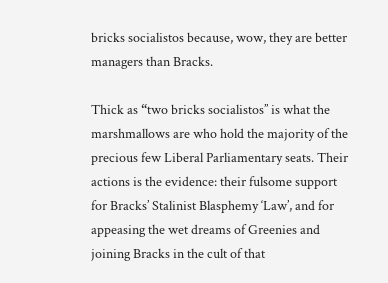bricks socialistos because, wow, they are better managers than Bracks.

Thick as “two bricks socialistos’’ is what the marshmallows are who hold the majority of the precious few Liberal Parliamentary seats. Their actions is the evidence: their fulsome support for Bracks’ Stalinist Blasphemy ‘Law’, and for appeasing the wet dreams of Greenies and joining Bracks in the cult of that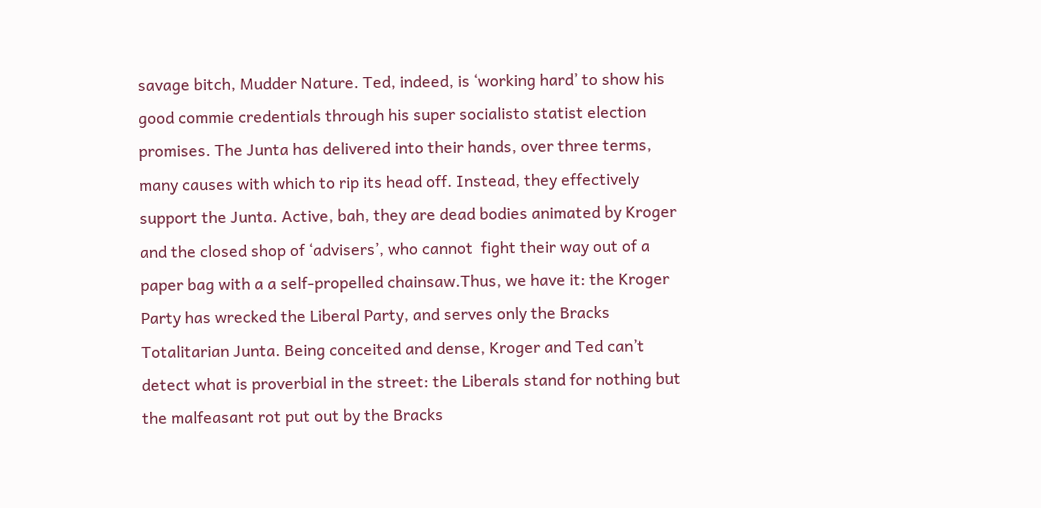savage bitch, Mudder Nature. Ted, indeed, is ‘working hard’ to show his good commie credentials through his super socialisto statist election promises. The Junta has delivered into their hands, over three terms, many causes with which to rip its head off. Instead, they effectively support the Junta. Active, bah, they are dead bodies animated by Kroger and the closed shop of ‘advisers’, who cannot  fight their way out of a paper bag with a a self-propelled chainsaw.Thus, we have it: the Kroger Party has wrecked the Liberal Party, and serves only the Bracks Totalitarian Junta. Being conceited and dense, Kroger and Ted can’t detect what is proverbial in the street: the Liberals stand for nothing but the malfeasant rot put out by the Bracks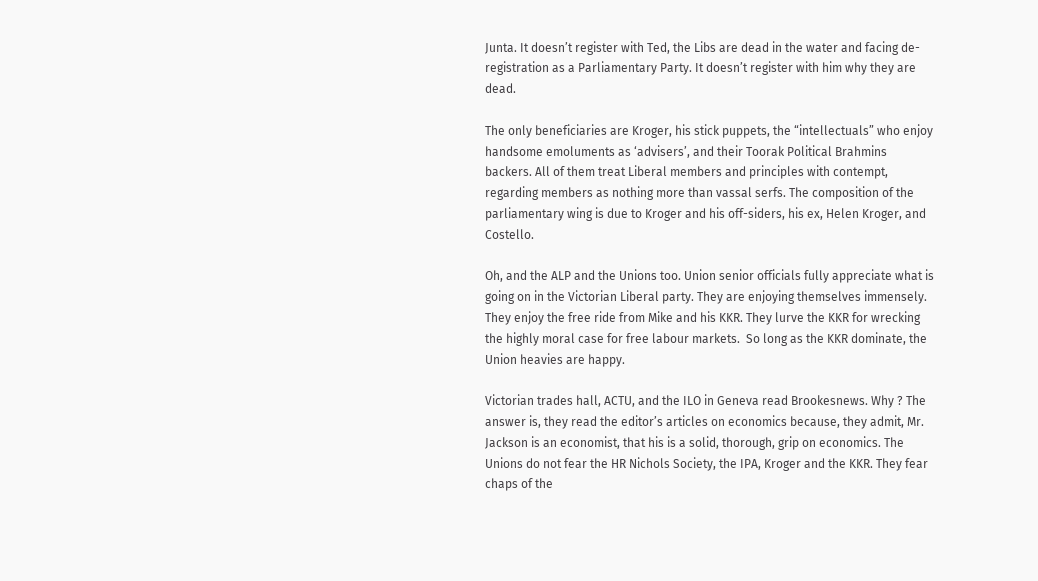Junta. It doesn’t register with Ted, the Libs are dead in the water and facing de-registration as a Parliamentary Party. It doesn’t register with him why they are dead.

The only beneficiaries are Kroger, his stick puppets, the “intellectuals” who enjoy handsome emoluments as ‘advisers’, and their Toorak Political Brahmins backers. All of them treat Liberal members and principles with contempt, regarding members as nothing more than vassal serfs. The composition of the parliamentary wing is due to Kroger and his off-siders, his ex, Helen Kroger, and Costello.

Oh, and the ALP and the Unions too. Union senior officials fully appreciate what is going on in the Victorian Liberal party. They are enjoying themselves immensely. They enjoy the free ride from Mike and his KKR. They lurve the KKR for wrecking the highly moral case for free labour markets.  So long as the KKR dominate, the Union heavies are happy.

Victorian trades hall, ACTU, and the ILO in Geneva read Brookesnews. Why ? The answer is, they read the editor’s articles on economics because, they admit, Mr. Jackson is an economist, that his is a solid, thorough, grip on economics. The Unions do not fear the HR Nichols Society, the IPA, Kroger and the KKR. They fear chaps of the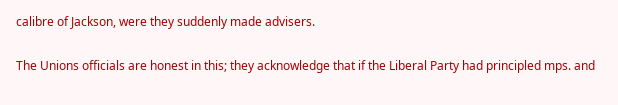calibre of Jackson, were they suddenly made advisers.

The Unions officials are honest in this; they acknowledge that if the Liberal Party had principled mps. and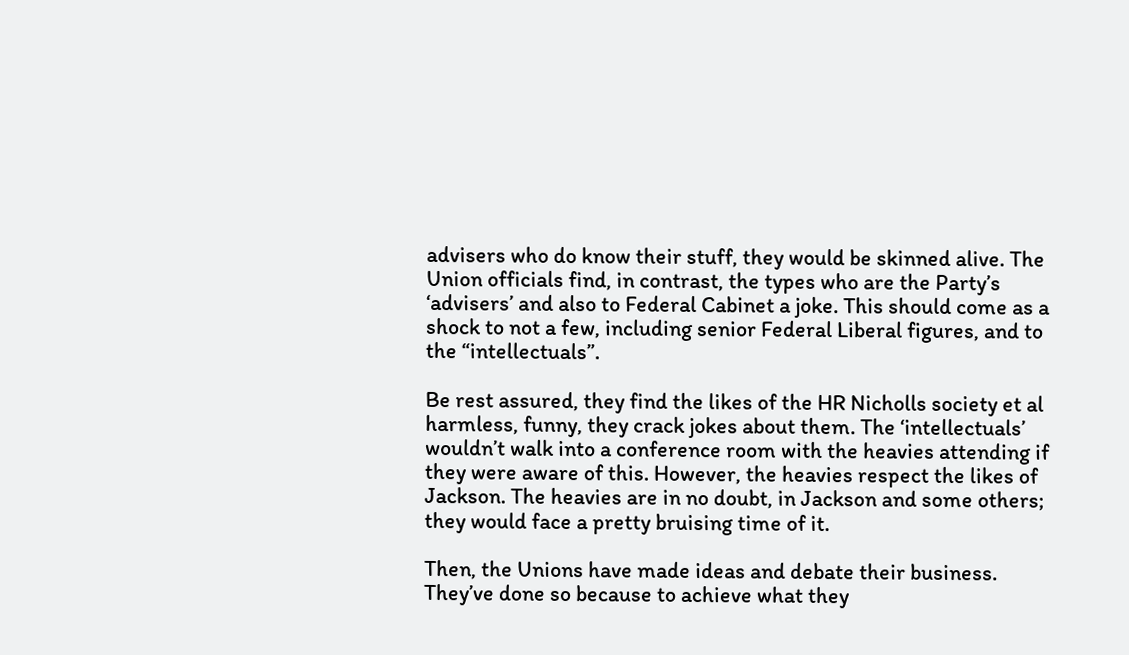advisers who do know their stuff, they would be skinned alive. The Union officials find, in contrast, the types who are the Party’s ‘advisers’ and also to Federal Cabinet a joke. This should come as a shock to not a few, including senior Federal Liberal figures, and to the “intellectuals”.

Be rest assured, they find the likes of the HR Nicholls society et al harmless, funny, they crack jokes about them. The ‘intellectuals’ wouldn’t walk into a conference room with the heavies attending if they were aware of this. However, the heavies respect the likes of Jackson. The heavies are in no doubt, in Jackson and some others; they would face a pretty bruising time of it.

Then, the Unions have made ideas and debate their business. They’ve done so because to achieve what they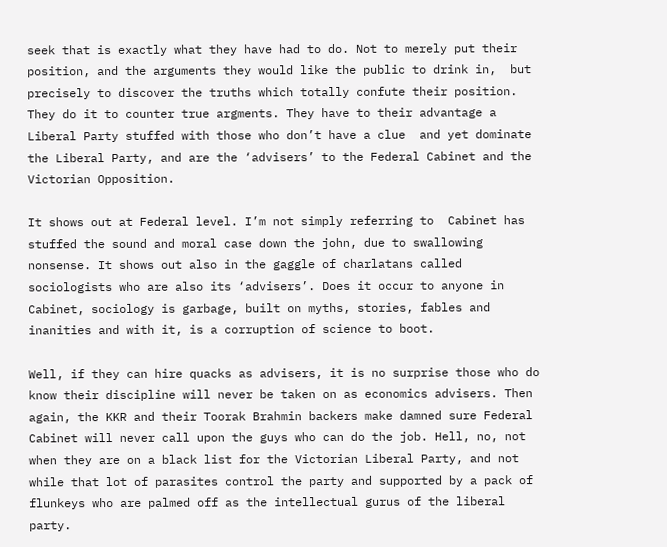seek that is exactly what they have had to do. Not to merely put their position, and the arguments they would like the public to drink in,  but precisely to discover the truths which totally confute their position. They do it to counter true argments. They have to their advantage a Liberal Party stuffed with those who don’t have a clue  and yet dominate the Liberal Party, and are the ‘advisers’ to the Federal Cabinet and the Victorian Opposition.

It shows out at Federal level. I’m not simply referring to  Cabinet has stuffed the sound and moral case down the john, due to swallowing nonsense. It shows out also in the gaggle of charlatans called sociologists who are also its ‘advisers’. Does it occur to anyone in Cabinet, sociology is garbage, built on myths, stories, fables and inanities and with it, is a corruption of science to boot.

Well, if they can hire quacks as advisers, it is no surprise those who do know their discipline will never be taken on as economics advisers. Then again, the KKR and their Toorak Brahmin backers make damned sure Federal Cabinet will never call upon the guys who can do the job. Hell, no, not when they are on a black list for the Victorian Liberal Party, and not while that lot of parasites control the party and supported by a pack of flunkeys who are palmed off as the intellectual gurus of the liberal party.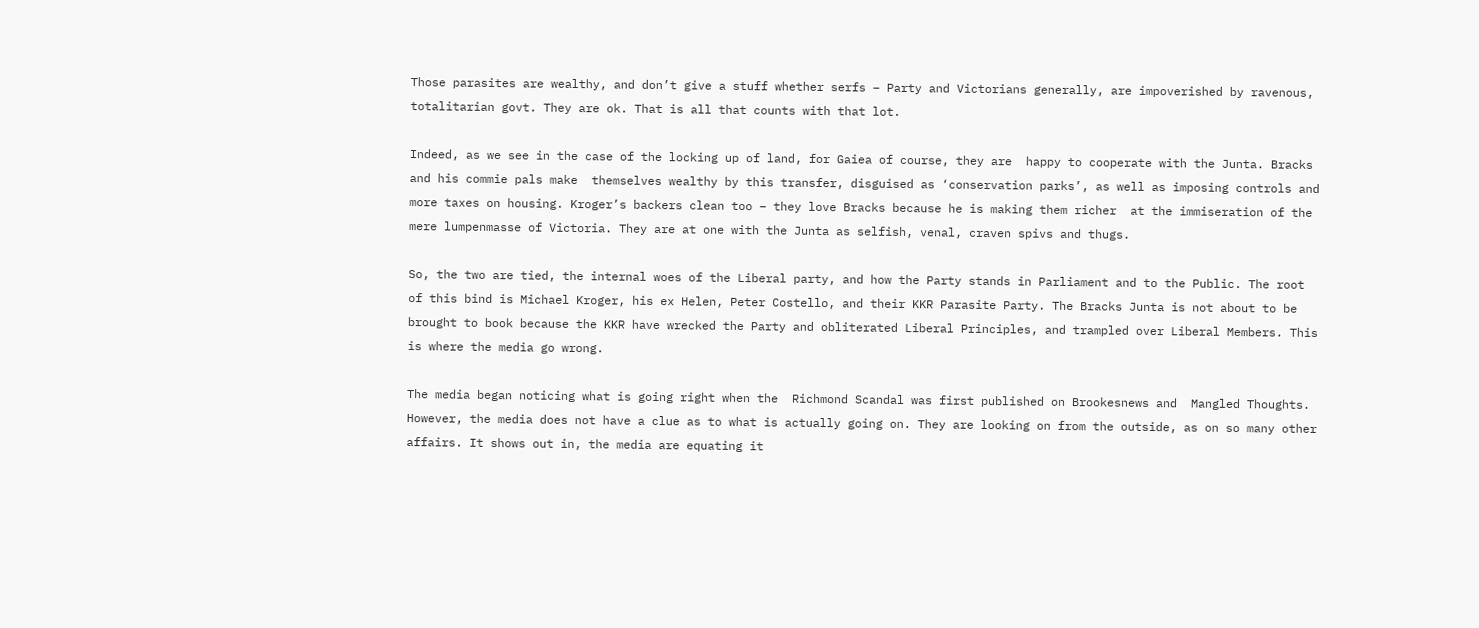Those parasites are wealthy, and don’t give a stuff whether serfs – Party and Victorians generally, are impoverished by ravenous, totalitarian govt. They are ok. That is all that counts with that lot.

Indeed, as we see in the case of the locking up of land, for Gaiea of course, they are  happy to cooperate with the Junta. Bracks and his commie pals make  themselves wealthy by this transfer, disguised as ‘conservation parks’, as well as imposing controls and more taxes on housing. Kroger’s backers clean too – they love Bracks because he is making them richer  at the immiseration of the mere lumpenmasse of Victoria. They are at one with the Junta as selfish, venal, craven spivs and thugs.

So, the two are tied, the internal woes of the Liberal party, and how the Party stands in Parliament and to the Public. The root of this bind is Michael Kroger, his ex Helen, Peter Costello, and their KKR Parasite Party. The Bracks Junta is not about to be brought to book because the KKR have wrecked the Party and obliterated Liberal Principles, and trampled over Liberal Members. This is where the media go wrong.

The media began noticing what is going right when the  Richmond Scandal was first published on Brookesnews and  Mangled Thoughts. However, the media does not have a clue as to what is actually going on. They are looking on from the outside, as on so many other affairs. It shows out in, the media are equating it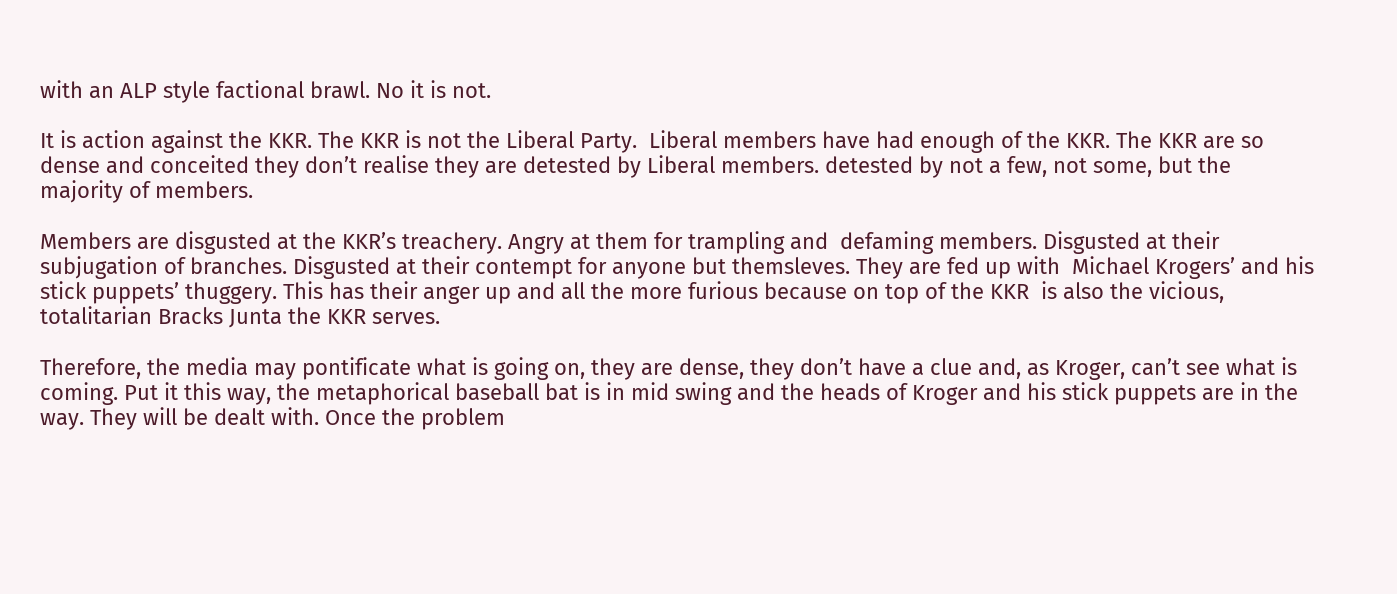with an ALP style factional brawl. No it is not.

It is action against the KKR. The KKR is not the Liberal Party.  Liberal members have had enough of the KKR. The KKR are so dense and conceited they don’t realise they are detested by Liberal members. detested by not a few, not some, but the majority of members.

Members are disgusted at the KKR’s treachery. Angry at them for trampling and  defaming members. Disgusted at their subjugation of branches. Disgusted at their contempt for anyone but themsleves. They are fed up with  Michael Krogers’ and his stick puppets’ thuggery. This has their anger up and all the more furious because on top of the KKR  is also the vicious, totalitarian Bracks Junta the KKR serves.

Therefore, the media may pontificate what is going on, they are dense, they don’t have a clue and, as Kroger, can’t see what is coming. Put it this way, the metaphorical baseball bat is in mid swing and the heads of Kroger and his stick puppets are in the way. They will be dealt with. Once the problem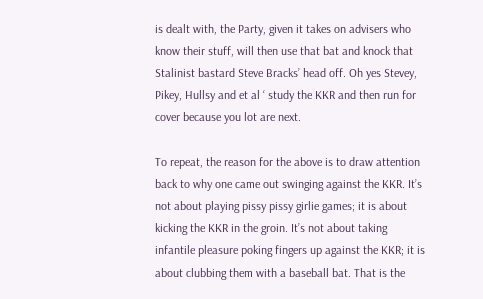is dealt with, the Party, given it takes on advisers who know their stuff, will then use that bat and knock that Stalinist bastard Steve Bracks’ head off. Oh yes Stevey, Pikey, Hullsy and et al ‘ study the KKR and then run for cover because you lot are next.

To repeat, the reason for the above is to draw attention back to why one came out swinging against the KKR. It’s not about playing pissy pissy girlie games; it is about kicking the KKR in the groin. It’s not about taking infantile pleasure poking fingers up against the KKR; it is about clubbing them with a baseball bat. That is the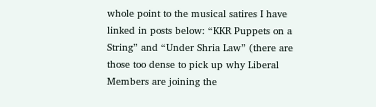whole point to the musical satires I have linked in posts below: “KKR Puppets on a String” and “Under Shria Law” (there are those too dense to pick up why Liberal Members are joining the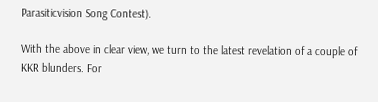Parasiticvision Song Contest).

With the above in clear view, we turn to the latest revelation of a couple of KKR blunders. For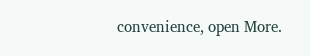convenience, open More.